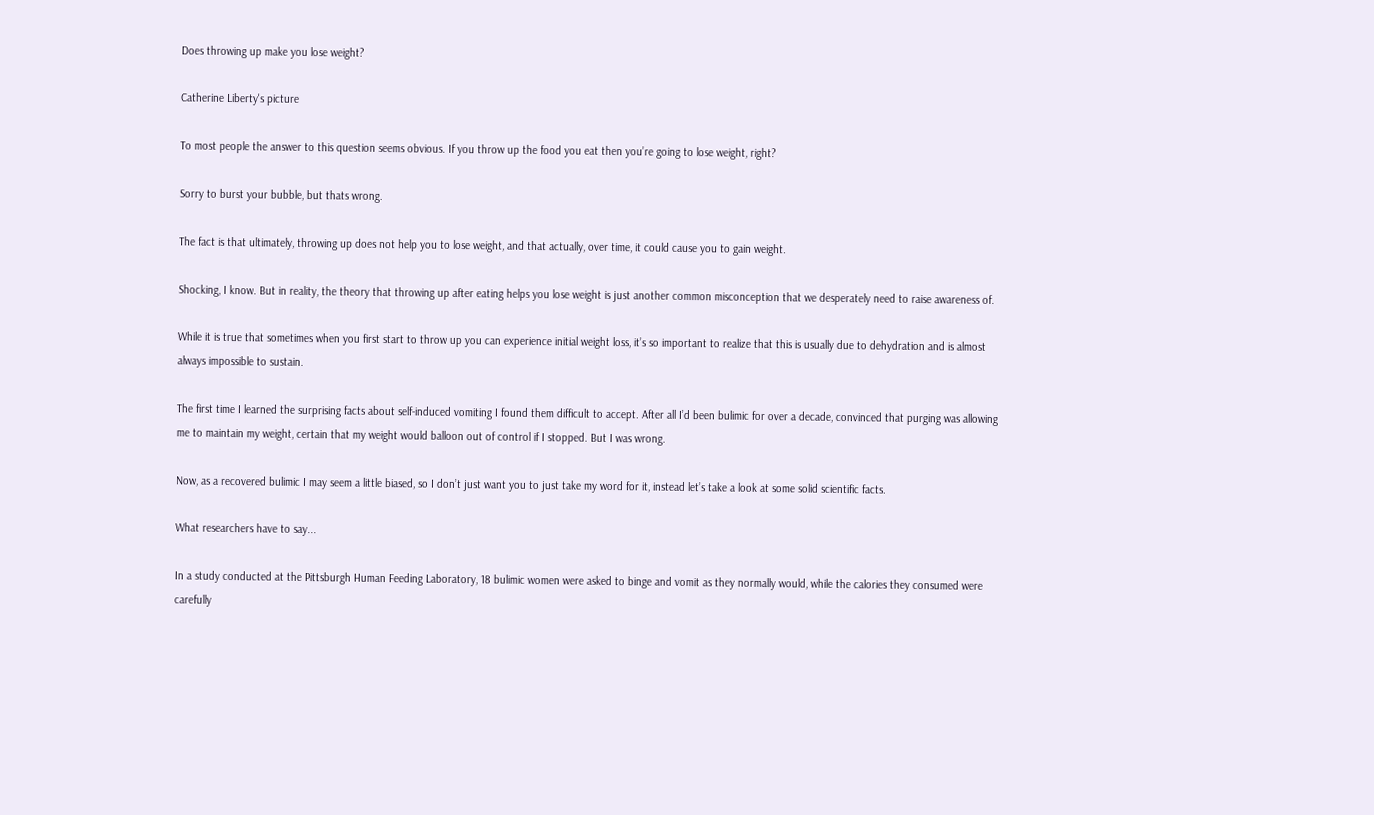Does throwing up make you lose weight?

Catherine Liberty's picture

To most people the answer to this question seems obvious. If you throw up the food you eat then you’re going to lose weight, right?

Sorry to burst your bubble, but thats wrong.

The fact is that ultimately, throwing up does not help you to lose weight, and that actually, over time, it could cause you to gain weight.

Shocking, I know. But in reality, the theory that throwing up after eating helps you lose weight is just another common misconception that we desperately need to raise awareness of.

While it is true that sometimes when you first start to throw up you can experience initial weight loss, it’s so important to realize that this is usually due to dehydration and is almost always impossible to sustain.

The first time I learned the surprising facts about self-induced vomiting I found them difficult to accept. After all I’d been bulimic for over a decade, convinced that purging was allowing me to maintain my weight, certain that my weight would balloon out of control if I stopped. But I was wrong.

Now, as a recovered bulimic I may seem a little biased, so I don’t just want you to just take my word for it, instead let’s take a look at some solid scientific facts.

What researchers have to say...

In a study conducted at the Pittsburgh Human Feeding Laboratory, 18 bulimic women were asked to binge and vomit as they normally would, while the calories they consumed were carefully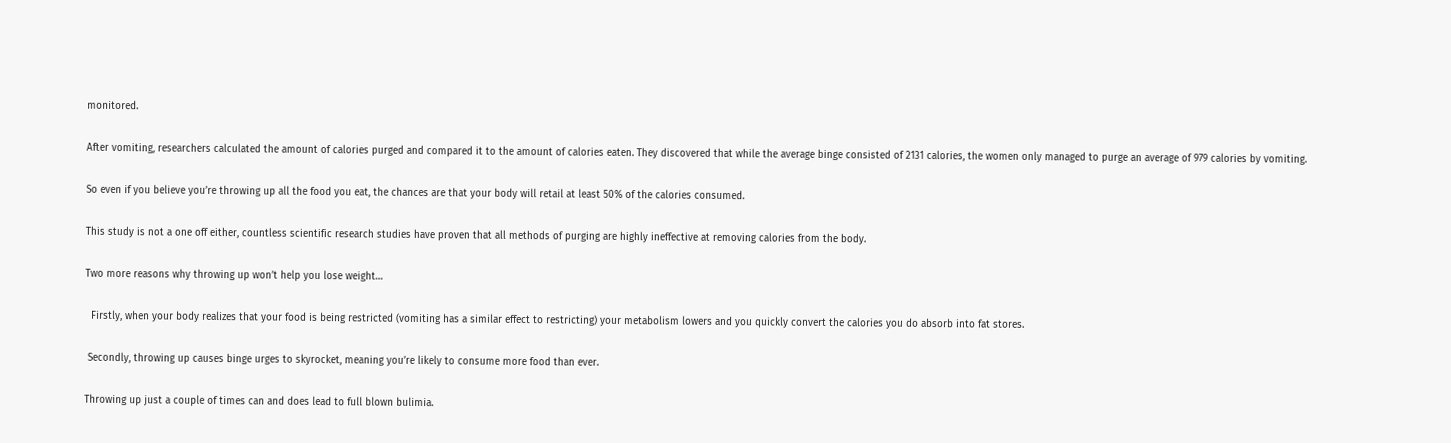monitored.

After vomiting, researchers calculated the amount of calories purged and compared it to the amount of calories eaten. They discovered that while the average binge consisted of 2131 calories, the women only managed to purge an average of 979 calories by vomiting.

So even if you believe you’re throwing up all the food you eat, the chances are that your body will retail at least 50% of the calories consumed.

This study is not a one off either, countless scientific research studies have proven that all methods of purging are highly ineffective at removing calories from the body.

Two more reasons why throwing up won’t help you lose weight…

  Firstly, when your body realizes that your food is being restricted (vomiting has a similar effect to restricting) your metabolism lowers and you quickly convert the calories you do absorb into fat stores.

 Secondly, throwing up causes binge urges to skyrocket, meaning you’re likely to consume more food than ever.

Throwing up just a couple of times can and does lead to full blown bulimia.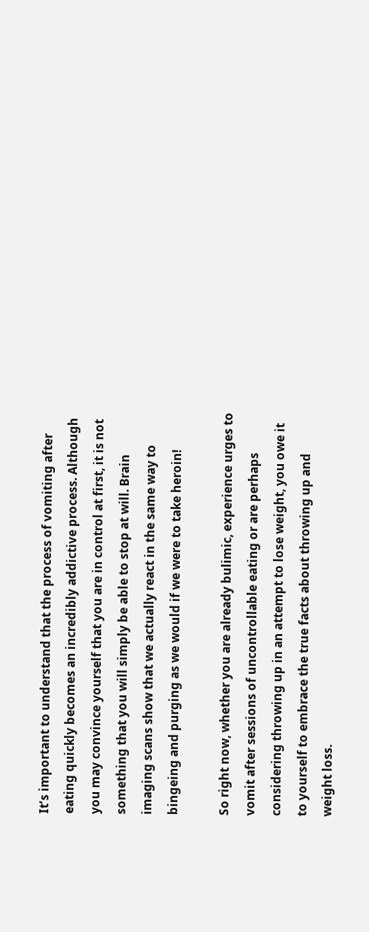It’s important to understand that the process of vomiting after eating quickly becomes an incredibly addictive process. Although you may convince yourself that you are in control at first, it is not something that you will simply be able to stop at will. Brain imaging scans show that we actually react in the same way to bingeing and purging as we would if we were to take heroin!

So right now, whether you are already bulimic, experience urges to vomit after sessions of uncontrollable eating or are perhaps considering throwing up in an attempt to lose weight, you owe it to yourself to embrace the true facts about throwing up and weight loss.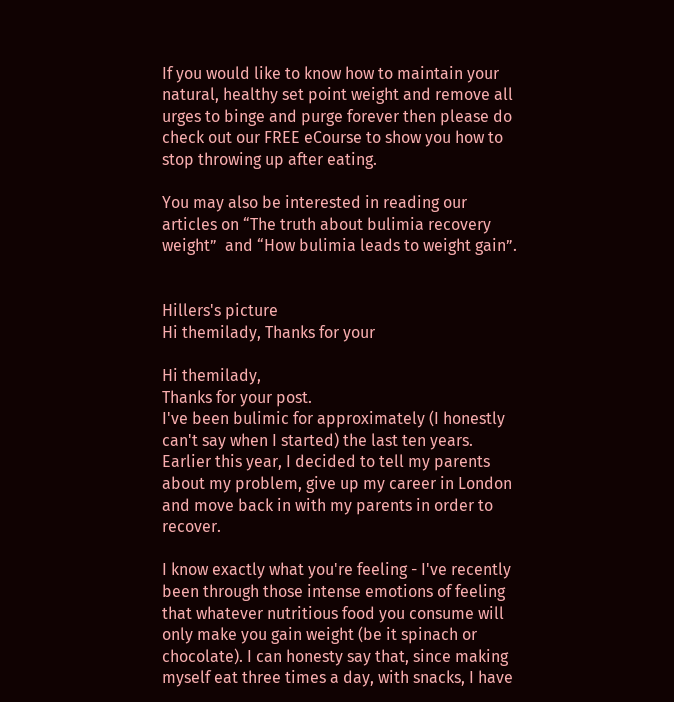If you would like to know how to maintain your natural, healthy set point weight and remove all urges to binge and purge forever then please do check out our FREE eCourse to show you how to stop throwing up after eating.

You may also be interested in reading our articles on “The truth about bulimia recovery weight”  and “How bulimia leads to weight gain”.


Hillers's picture
Hi themilady, Thanks for your

Hi themilady,
Thanks for your post.
I've been bulimic for approximately (I honestly can't say when I started) the last ten years. Earlier this year, I decided to tell my parents about my problem, give up my career in London and move back in with my parents in order to recover.

I know exactly what you're feeling - I've recently been through those intense emotions of feeling that whatever nutritious food you consume will only make you gain weight (be it spinach or chocolate). I can honesty say that, since making myself eat three times a day, with snacks, I have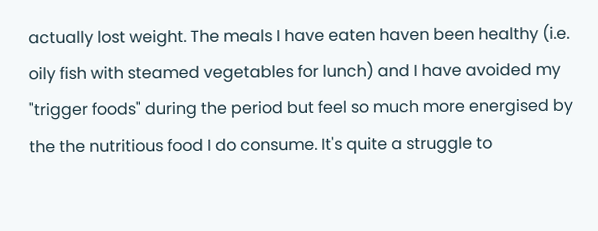actually lost weight. The meals I have eaten haven been healthy (i.e. oily fish with steamed vegetables for lunch) and I have avoided my "trigger foods" during the period but feel so much more energised by the the nutritious food I do consume. It's quite a struggle to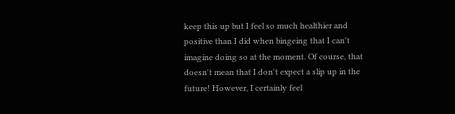keep this up but I feel so much healthier and positive than I did when bingeing that I can't imagine doing so at the moment. Of course, that doesn't mean that I don't expect a slip up in the future! However, I certainly feel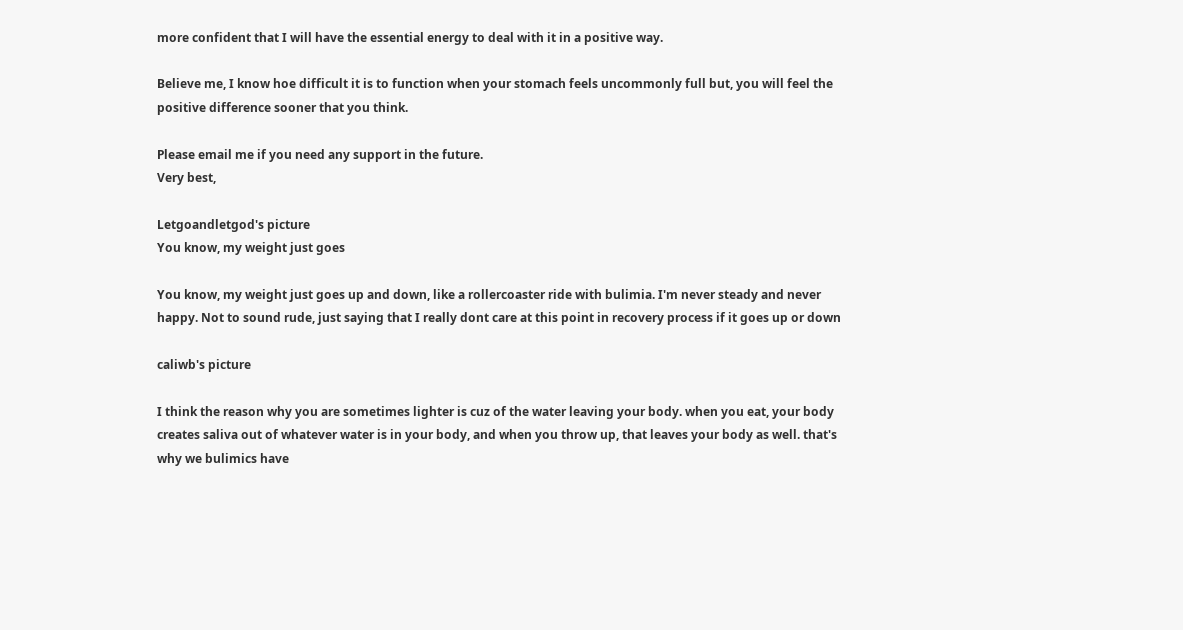more confident that I will have the essential energy to deal with it in a positive way.

Believe me, I know hoe difficult it is to function when your stomach feels uncommonly full but, you will feel the positive difference sooner that you think.

Please email me if you need any support in the future.
Very best,

Letgoandletgod's picture
You know, my weight just goes

You know, my weight just goes up and down, like a rollercoaster ride with bulimia. I'm never steady and never happy. Not to sound rude, just saying that I really dont care at this point in recovery process if it goes up or down

caliwb's picture

I think the reason why you are sometimes lighter is cuz of the water leaving your body. when you eat, your body creates saliva out of whatever water is in your body, and when you throw up, that leaves your body as well. that's why we bulimics have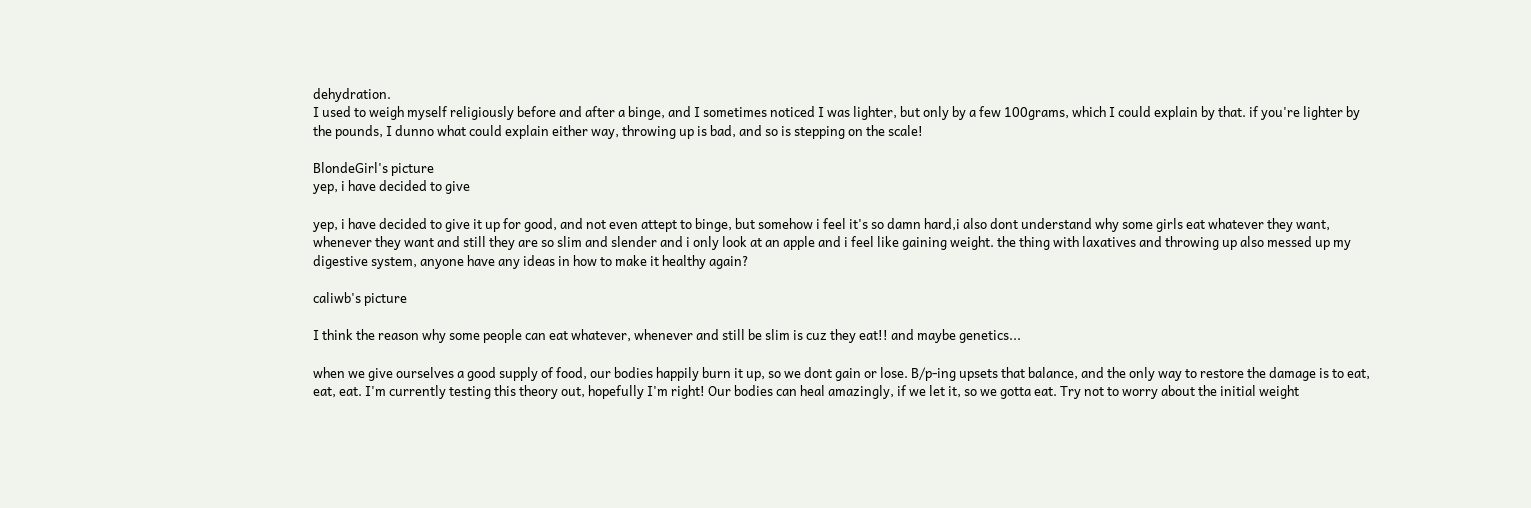dehydration.
I used to weigh myself religiously before and after a binge, and I sometimes noticed I was lighter, but only by a few 100grams, which I could explain by that. if you're lighter by the pounds, I dunno what could explain either way, throwing up is bad, and so is stepping on the scale!

BlondeGirl's picture
yep, i have decided to give

yep, i have decided to give it up for good, and not even attept to binge, but somehow i feel it's so damn hard,i also dont understand why some girls eat whatever they want, whenever they want and still they are so slim and slender and i only look at an apple and i feel like gaining weight. the thing with laxatives and throwing up also messed up my digestive system, anyone have any ideas in how to make it healthy again?

caliwb's picture

I think the reason why some people can eat whatever, whenever and still be slim is cuz they eat!! and maybe genetics...

when we give ourselves a good supply of food, our bodies happily burn it up, so we dont gain or lose. B/p-ing upsets that balance, and the only way to restore the damage is to eat, eat, eat. I'm currently testing this theory out, hopefully I'm right! Our bodies can heal amazingly, if we let it, so we gotta eat. Try not to worry about the initial weight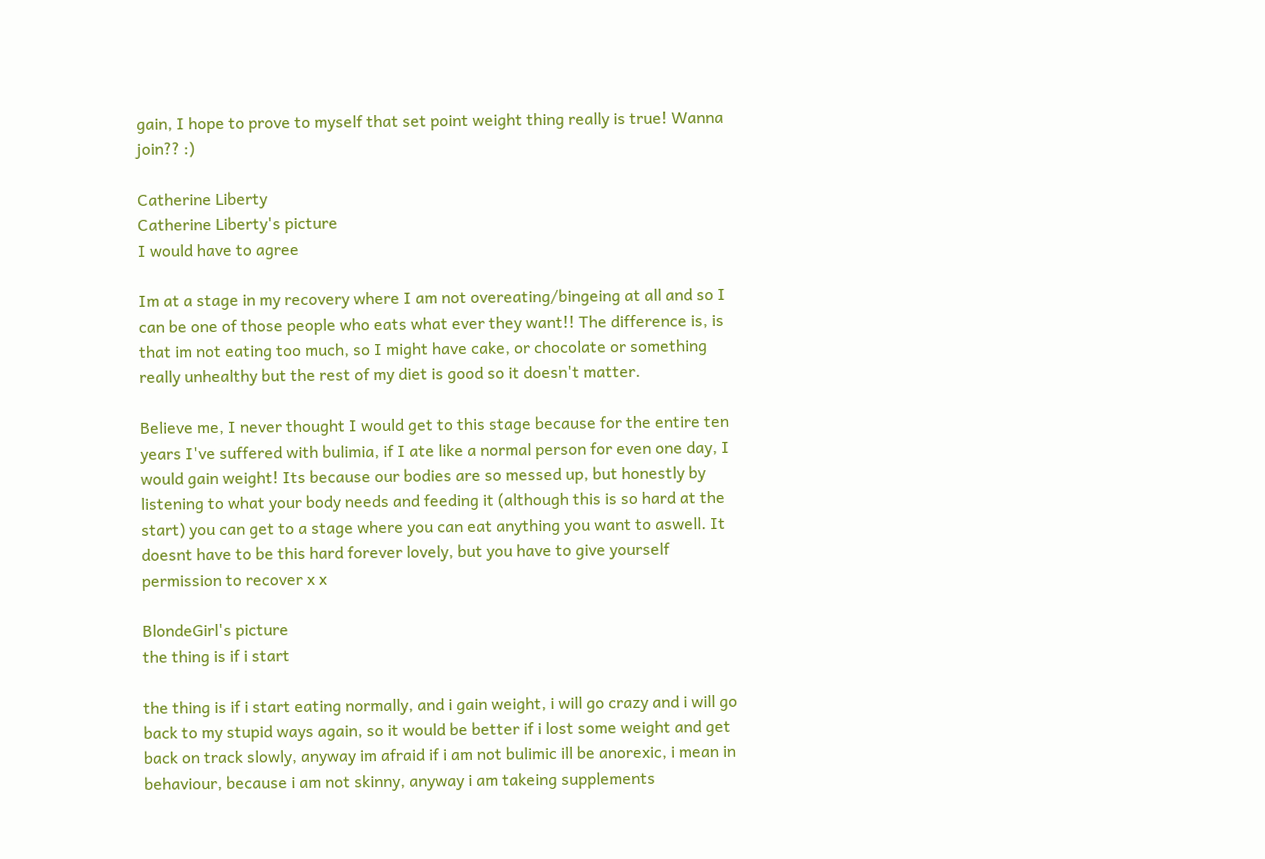gain, I hope to prove to myself that set point weight thing really is true! Wanna join?? :)

Catherine Liberty
Catherine Liberty's picture
I would have to agree

Im at a stage in my recovery where I am not overeating/bingeing at all and so I can be one of those people who eats what ever they want!! The difference is, is that im not eating too much, so I might have cake, or chocolate or something really unhealthy but the rest of my diet is good so it doesn't matter.

Believe me, I never thought I would get to this stage because for the entire ten years I've suffered with bulimia, if I ate like a normal person for even one day, I would gain weight! Its because our bodies are so messed up, but honestly by listening to what your body needs and feeding it (although this is so hard at the start) you can get to a stage where you can eat anything you want to aswell. It doesnt have to be this hard forever lovely, but you have to give yourself permission to recover x x

BlondeGirl's picture
the thing is if i start

the thing is if i start eating normally, and i gain weight, i will go crazy and i will go back to my stupid ways again, so it would be better if i lost some weight and get back on track slowly, anyway im afraid if i am not bulimic ill be anorexic, i mean in behaviour, because i am not skinny, anyway i am takeing supplements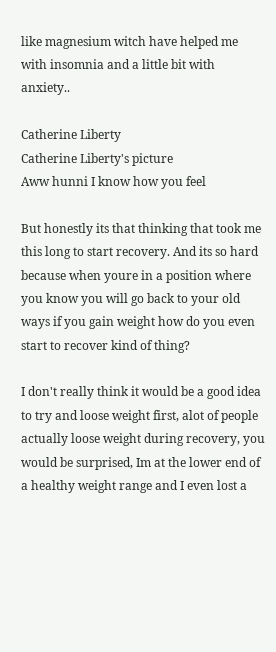like magnesium witch have helped me with insomnia and a little bit with anxiety..

Catherine Liberty
Catherine Liberty's picture
Aww hunni I know how you feel

But honestly its that thinking that took me this long to start recovery. And its so hard because when youre in a position where you know you will go back to your old ways if you gain weight how do you even start to recover kind of thing?

I don't really think it would be a good idea to try and loose weight first, alot of people actually loose weight during recovery, you would be surprised, Im at the lower end of a healthy weight range and I even lost a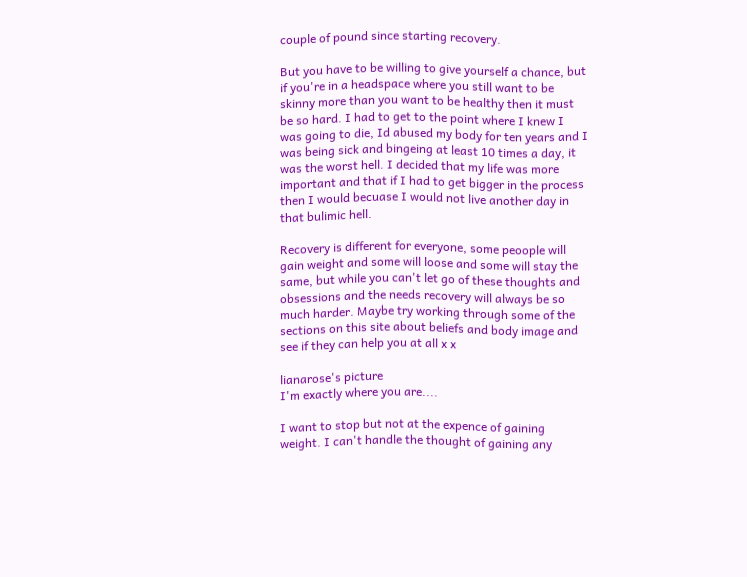couple of pound since starting recovery.

But you have to be willing to give yourself a chance, but if you're in a headspace where you still want to be skinny more than you want to be healthy then it must be so hard. I had to get to the point where I knew I was going to die, Id abused my body for ten years and I was being sick and bingeing at least 10 times a day, it was the worst hell. I decided that my life was more important and that if I had to get bigger in the process then I would becuase I would not live another day in that bulimic hell.

Recovery is different for everyone, some peoople will gain weight and some will loose and some will stay the same, but while you can't let go of these thoughts and obsessions and the needs recovery will always be so much harder. Maybe try working through some of the sections on this site about beliefs and body image and see if they can help you at all x x

lianarose's picture
I'm exactly where you are....

I want to stop but not at the expence of gaining weight. I can't handle the thought of gaining any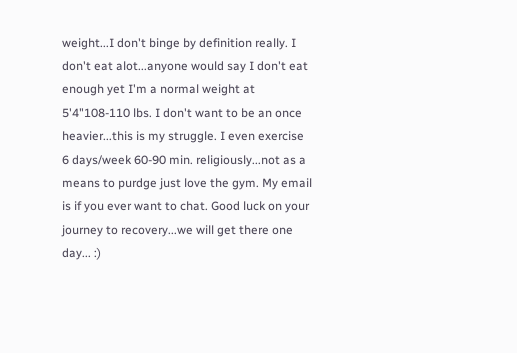weight...I don't binge by definition really. I don't eat alot...anyone would say I don't eat enough yet I'm a normal weight at 5'4"108-110 lbs. I don't want to be an once heavier...this is my struggle. I even exercise 6 days/week 60-90 min. religiously...not as a means to purdge just love the gym. My email is if you ever want to chat. Good luck on your journey to recovery...we will get there one day... :)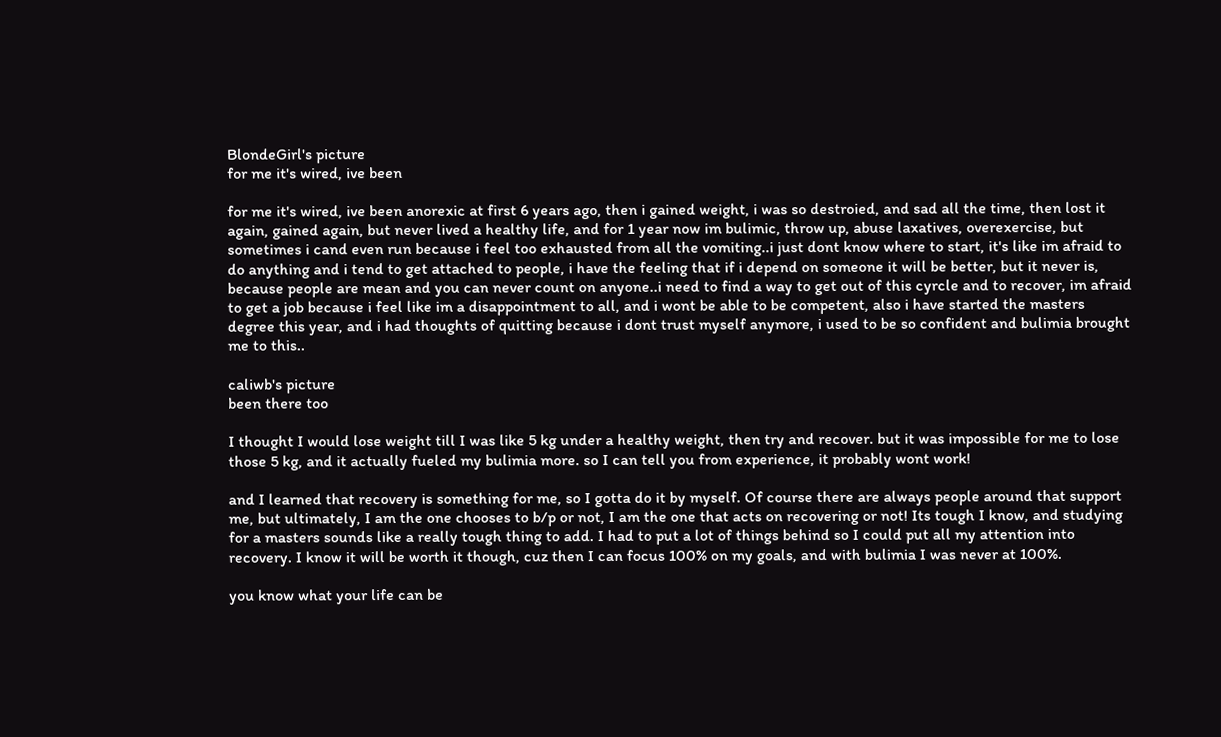BlondeGirl's picture
for me it's wired, ive been

for me it's wired, ive been anorexic at first 6 years ago, then i gained weight, i was so destroied, and sad all the time, then lost it again, gained again, but never lived a healthy life, and for 1 year now im bulimic, throw up, abuse laxatives, overexercise, but sometimes i cand even run because i feel too exhausted from all the vomiting..i just dont know where to start, it's like im afraid to do anything and i tend to get attached to people, i have the feeling that if i depend on someone it will be better, but it never is, because people are mean and you can never count on anyone..i need to find a way to get out of this cyrcle and to recover, im afraid to get a job because i feel like im a disappointment to all, and i wont be able to be competent, also i have started the masters degree this year, and i had thoughts of quitting because i dont trust myself anymore, i used to be so confident and bulimia brought me to this..

caliwb's picture
been there too

I thought I would lose weight till I was like 5 kg under a healthy weight, then try and recover. but it was impossible for me to lose those 5 kg, and it actually fueled my bulimia more. so I can tell you from experience, it probably wont work!

and I learned that recovery is something for me, so I gotta do it by myself. Of course there are always people around that support me, but ultimately, I am the one chooses to b/p or not, I am the one that acts on recovering or not! Its tough I know, and studying for a masters sounds like a really tough thing to add. I had to put a lot of things behind so I could put all my attention into recovery. I know it will be worth it though, cuz then I can focus 100% on my goals, and with bulimia I was never at 100%.

you know what your life can be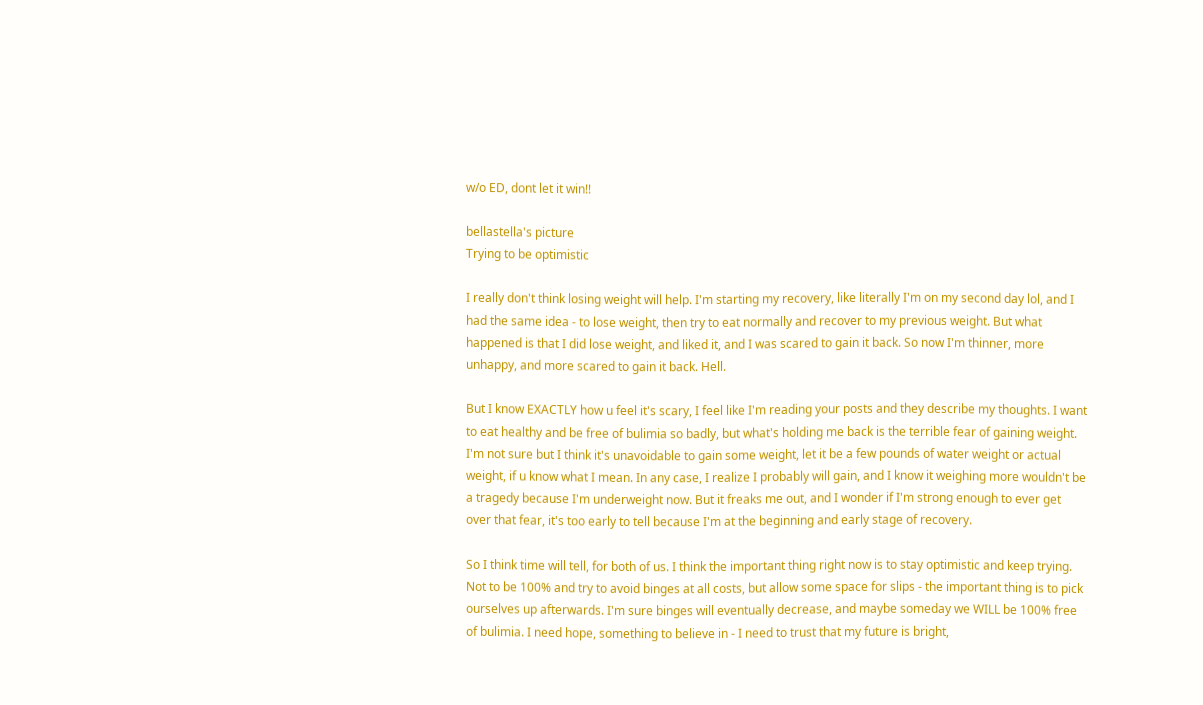w/o ED, dont let it win!!

bellastella's picture
Trying to be optimistic

I really don't think losing weight will help. I'm starting my recovery, like literally I'm on my second day lol, and I had the same idea - to lose weight, then try to eat normally and recover to my previous weight. But what happened is that I did lose weight, and liked it, and I was scared to gain it back. So now I'm thinner, more unhappy, and more scared to gain it back. Hell.

But I know EXACTLY how u feel it's scary, I feel like I'm reading your posts and they describe my thoughts. I want to eat healthy and be free of bulimia so badly, but what's holding me back is the terrible fear of gaining weight. I'm not sure but I think it's unavoidable to gain some weight, let it be a few pounds of water weight or actual weight, if u know what I mean. In any case, I realize I probably will gain, and I know it weighing more wouldn't be a tragedy because I'm underweight now. But it freaks me out, and I wonder if I'm strong enough to ever get over that fear, it's too early to tell because I'm at the beginning and early stage of recovery.

So I think time will tell, for both of us. I think the important thing right now is to stay optimistic and keep trying. Not to be 100% and try to avoid binges at all costs, but allow some space for slips - the important thing is to pick ourselves up afterwards. I'm sure binges will eventually decrease, and maybe someday we WILL be 100% free of bulimia. I need hope, something to believe in - I need to trust that my future is bright,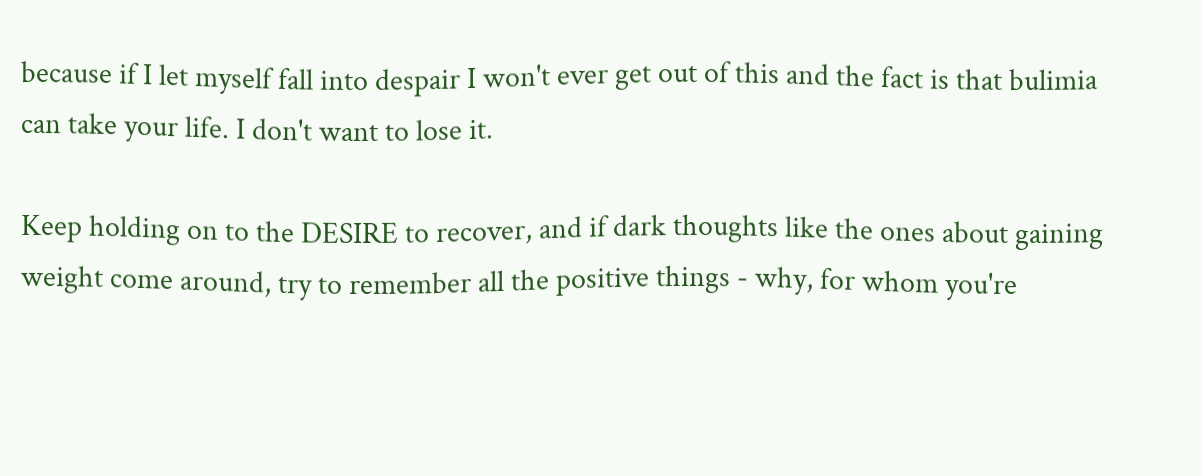because if I let myself fall into despair I won't ever get out of this and the fact is that bulimia can take your life. I don't want to lose it.

Keep holding on to the DESIRE to recover, and if dark thoughts like the ones about gaining weight come around, try to remember all the positive things - why, for whom you're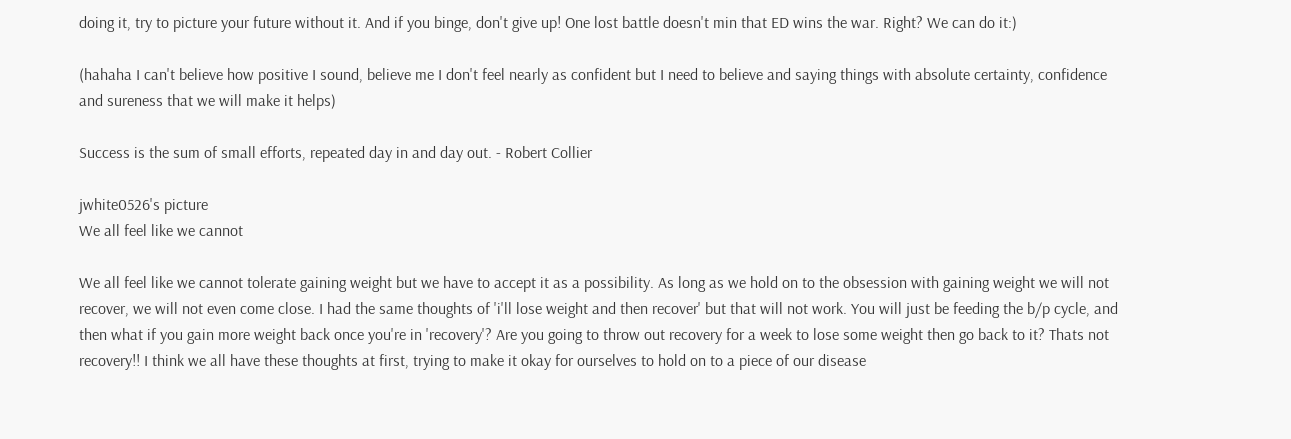doing it, try to picture your future without it. And if you binge, don't give up! One lost battle doesn't min that ED wins the war. Right? We can do it:)

(hahaha I can't believe how positive I sound, believe me I don't feel nearly as confident but I need to believe and saying things with absolute certainty, confidence and sureness that we will make it helps)

Success is the sum of small efforts, repeated day in and day out. - Robert Collier

jwhite0526's picture
We all feel like we cannot

We all feel like we cannot tolerate gaining weight but we have to accept it as a possibility. As long as we hold on to the obsession with gaining weight we will not recover, we will not even come close. I had the same thoughts of 'i'll lose weight and then recover' but that will not work. You will just be feeding the b/p cycle, and then what if you gain more weight back once you're in 'recovery'? Are you going to throw out recovery for a week to lose some weight then go back to it? Thats not recovery!! I think we all have these thoughts at first, trying to make it okay for ourselves to hold on to a piece of our disease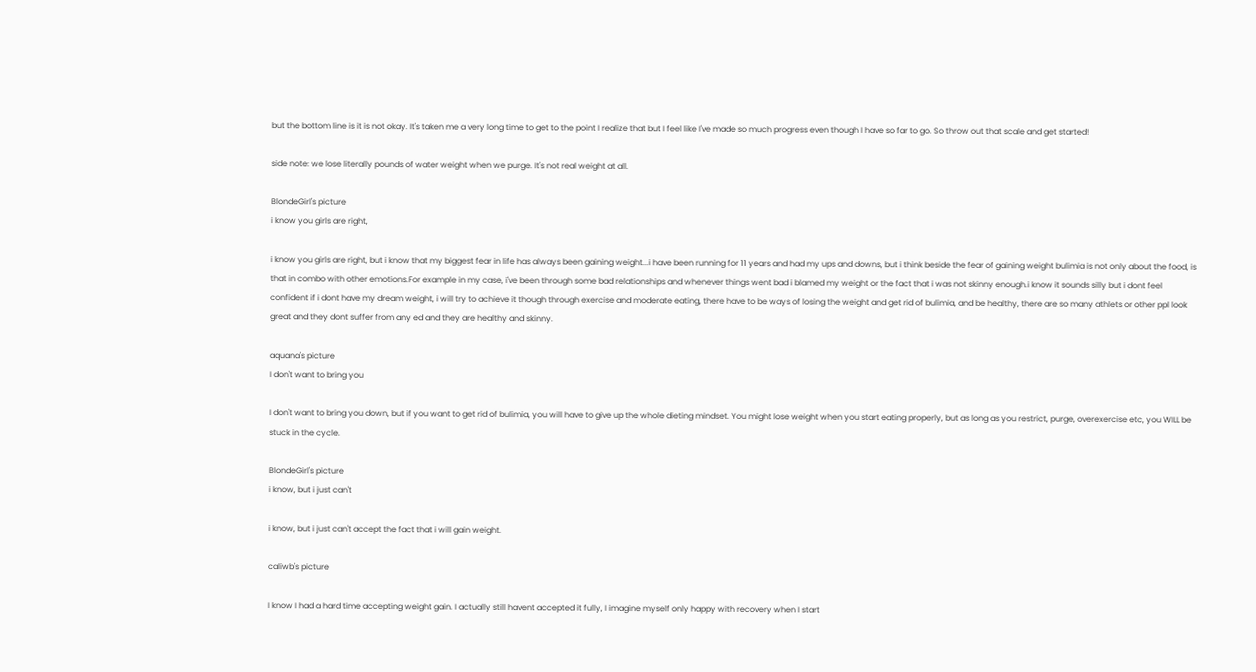but the bottom line is it is not okay. It's taken me a very long time to get to the point I realize that but I feel like I've made so much progress even though I have so far to go. So throw out that scale and get started!

side note: we lose literally pounds of water weight when we purge. It's not real weight at all.

BlondeGirl's picture
i know you girls are right,

i know you girls are right, but i know that my biggest fear in life has always been gaining weight...i have been running for 11 years and had my ups and downs, but i think beside the fear of gaining weight bulimia is not only about the food, is that in combo with other emotions.For example in my case, i've been through some bad relationships and whenever things went bad i blamed my weight or the fact that i was not skinny enough.i know it sounds silly but i dont feel confident if i dont have my dream weight, i will try to achieve it though through exercise and moderate eating, there have to be ways of losing the weight and get rid of bulimia, and be healthy, there are so many athlets or other ppl look great and they dont suffer from any ed and they are healthy and skinny.

aquana's picture
I don't want to bring you

I don't want to bring you down, but if you want to get rid of bulimia, you will have to give up the whole dieting mindset. You might lose weight when you start eating properly, but as long as you restrict, purge, overexercise etc, you WILL be stuck in the cycle.

BlondeGirl's picture
i know, but i just can't

i know, but i just can't accept the fact that i will gain weight.

caliwb's picture

I know I had a hard time accepting weight gain. I actually still havent accepted it fully, I imagine myself only happy with recovery when I start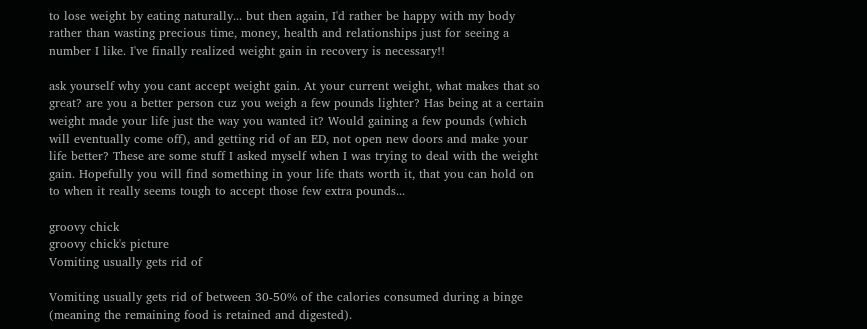to lose weight by eating naturally... but then again, I'd rather be happy with my body rather than wasting precious time, money, health and relationships just for seeing a number I like. I've finally realized weight gain in recovery is necessary!!

ask yourself why you cant accept weight gain. At your current weight, what makes that so great? are you a better person cuz you weigh a few pounds lighter? Has being at a certain weight made your life just the way you wanted it? Would gaining a few pounds (which will eventually come off), and getting rid of an ED, not open new doors and make your life better? These are some stuff I asked myself when I was trying to deal with the weight gain. Hopefully you will find something in your life thats worth it, that you can hold on to when it really seems tough to accept those few extra pounds...

groovy chick
groovy chick's picture
Vomiting usually gets rid of

Vomiting usually gets rid of between 30-50% of the calories consumed during a binge (meaning the remaining food is retained and digested).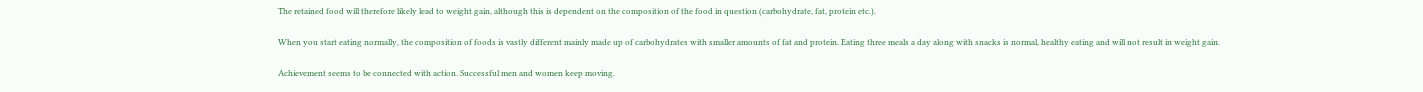The retained food will therefore likely lead to weight gain, although this is dependent on the composition of the food in question (carbohydrate, fat, protein etc.).

When you start eating normally, the composition of foods is vastly different mainly made up of carbohydrates with smaller amounts of fat and protein. Eating three meals a day along with snacks is normal, healthy eating and will not result in weight gain.

Achievement seems to be connected with action. Successful men and women keep moving.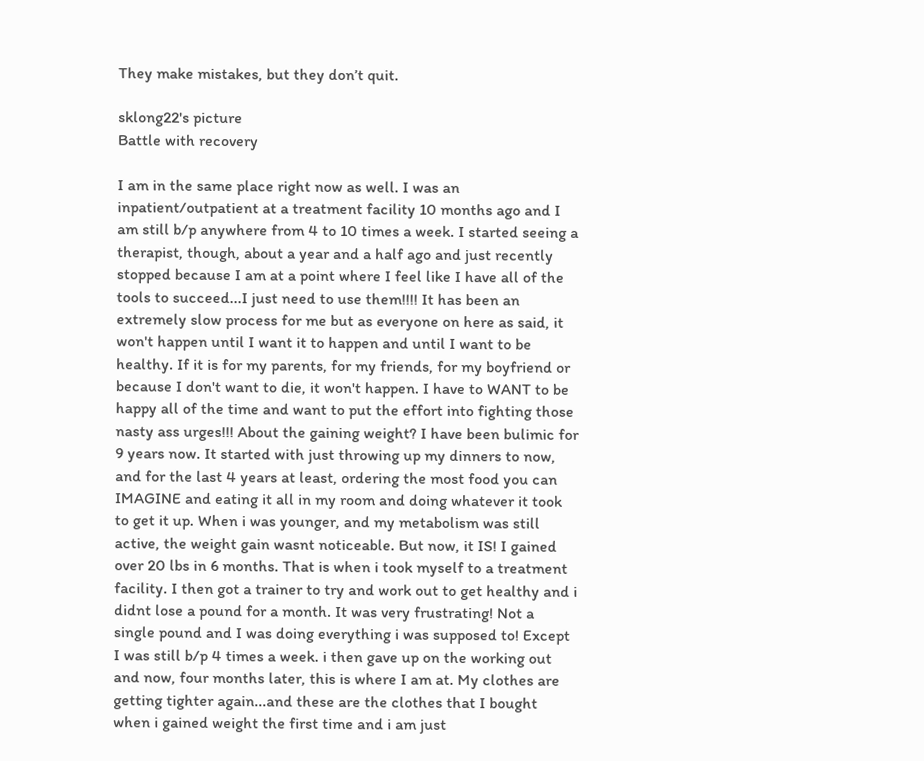They make mistakes, but they don’t quit.

sklong22's picture
Battle with recovery

I am in the same place right now as well. I was an inpatient/outpatient at a treatment facility 10 months ago and I am still b/p anywhere from 4 to 10 times a week. I started seeing a therapist, though, about a year and a half ago and just recently stopped because I am at a point where I feel like I have all of the tools to succeed...I just need to use them!!!! It has been an extremely slow process for me but as everyone on here as said, it won't happen until I want it to happen and until I want to be healthy. If it is for my parents, for my friends, for my boyfriend or because I don't want to die, it won't happen. I have to WANT to be happy all of the time and want to put the effort into fighting those nasty ass urges!!! About the gaining weight? I have been bulimic for 9 years now. It started with just throwing up my dinners to now, and for the last 4 years at least, ordering the most food you can IMAGINE and eating it all in my room and doing whatever it took to get it up. When i was younger, and my metabolism was still active, the weight gain wasnt noticeable. But now, it IS! I gained over 20 lbs in 6 months. That is when i took myself to a treatment facility. I then got a trainer to try and work out to get healthy and i didnt lose a pound for a month. It was very frustrating! Not a single pound and I was doing everything i was supposed to! Except I was still b/p 4 times a week. i then gave up on the working out and now, four months later, this is where I am at. My clothes are getting tighter again...and these are the clothes that I bought when i gained weight the first time and i am just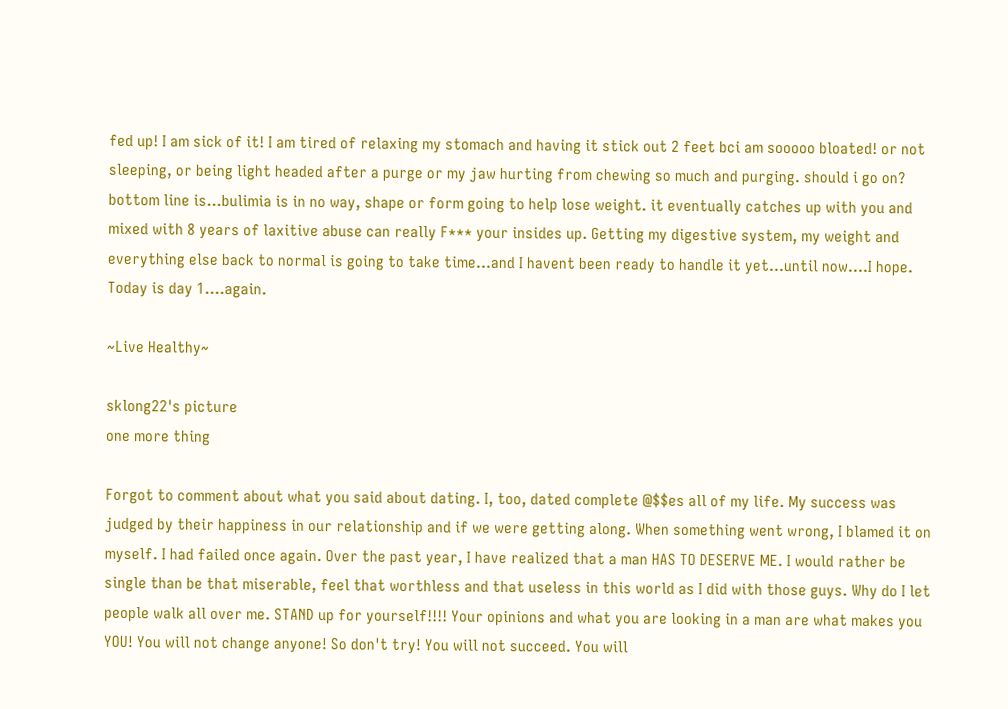fed up! I am sick of it! I am tired of relaxing my stomach and having it stick out 2 feet bci am sooooo bloated! or not sleeping, or being light headed after a purge or my jaw hurting from chewing so much and purging. should i go on? bottom line is...bulimia is in no way, shape or form going to help lose weight. it eventually catches up with you and mixed with 8 years of laxitive abuse can really F*** your insides up. Getting my digestive system, my weight and everything else back to normal is going to take time...and I havent been ready to handle it yet...until now....I hope. Today is day 1....again.

~Live Healthy~

sklong22's picture
one more thing

Forgot to comment about what you said about dating. I, too, dated complete @$$es all of my life. My success was judged by their happiness in our relationship and if we were getting along. When something went wrong, I blamed it on myself. I had failed once again. Over the past year, I have realized that a man HAS TO DESERVE ME. I would rather be single than be that miserable, feel that worthless and that useless in this world as I did with those guys. Why do I let people walk all over me. STAND up for yourself!!!! Your opinions and what you are looking in a man are what makes you YOU! You will not change anyone! So don't try! You will not succeed. You will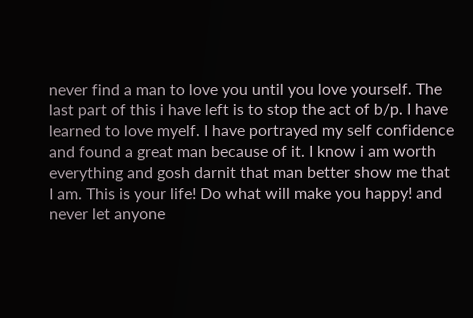never find a man to love you until you love yourself. The last part of this i have left is to stop the act of b/p. I have learned to love myelf. I have portrayed my self confidence and found a great man because of it. I know i am worth everything and gosh darnit that man better show me that I am. This is your life! Do what will make you happy! and never let anyone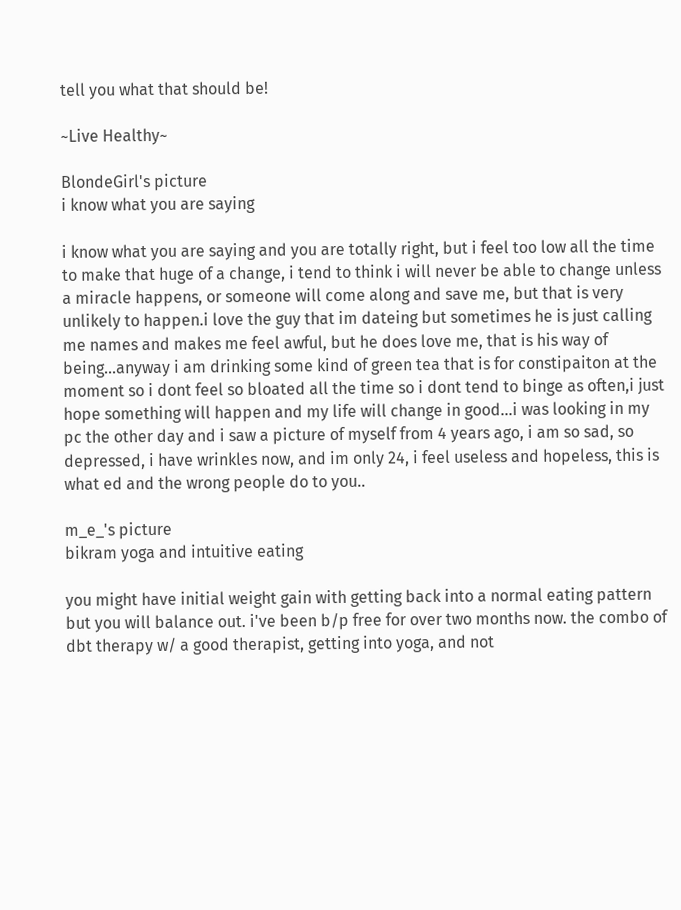tell you what that should be!

~Live Healthy~

BlondeGirl's picture
i know what you are saying

i know what you are saying and you are totally right, but i feel too low all the time to make that huge of a change, i tend to think i will never be able to change unless a miracle happens, or someone will come along and save me, but that is very unlikely to happen.i love the guy that im dateing but sometimes he is just calling me names and makes me feel awful, but he does love me, that is his way of being...anyway i am drinking some kind of green tea that is for constipaiton at the moment so i dont feel so bloated all the time so i dont tend to binge as often,i just hope something will happen and my life will change in good...i was looking in my pc the other day and i saw a picture of myself from 4 years ago, i am so sad, so depressed, i have wrinkles now, and im only 24, i feel useless and hopeless, this is what ed and the wrong people do to you..

m_e_'s picture
bikram yoga and intuitive eating

you might have initial weight gain with getting back into a normal eating pattern but you will balance out. i've been b/p free for over two months now. the combo of dbt therapy w/ a good therapist, getting into yoga, and not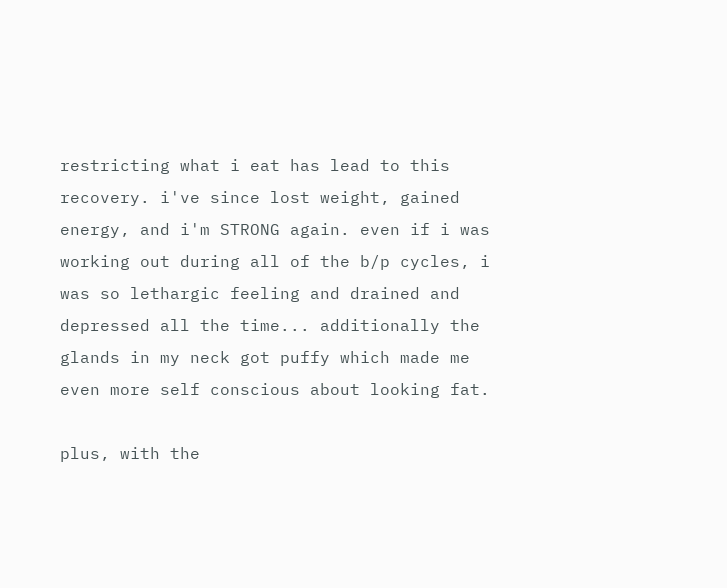restricting what i eat has lead to this recovery. i've since lost weight, gained energy, and i'm STRONG again. even if i was working out during all of the b/p cycles, i was so lethargic feeling and drained and depressed all the time... additionally the glands in my neck got puffy which made me even more self conscious about looking fat.

plus, with the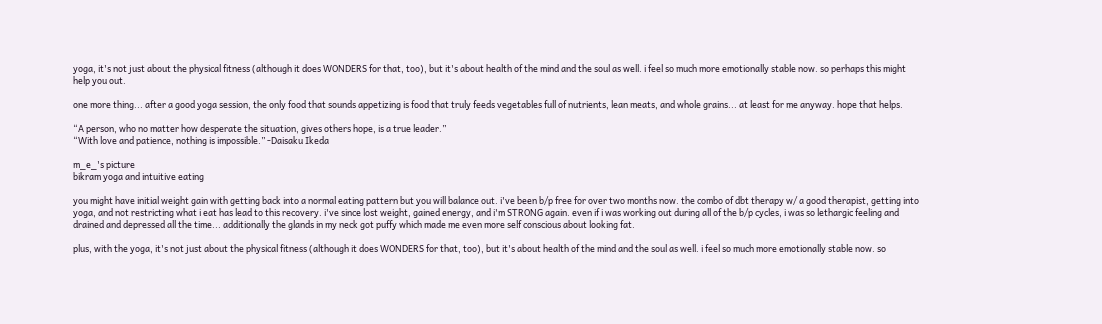yoga, it's not just about the physical fitness (although it does WONDERS for that, too), but it's about health of the mind and the soul as well. i feel so much more emotionally stable now. so perhaps this might help you out.

one more thing... after a good yoga session, the only food that sounds appetizing is food that truly feeds vegetables full of nutrients, lean meats, and whole grains... at least for me anyway. hope that helps.

“A person, who no matter how desperate the situation, gives others hope, is a true leader.”
“With love and patience, nothing is impossible.” -Daisaku Ikeda

m_e_'s picture
bikram yoga and intuitive eating

you might have initial weight gain with getting back into a normal eating pattern but you will balance out. i've been b/p free for over two months now. the combo of dbt therapy w/ a good therapist, getting into yoga, and not restricting what i eat has lead to this recovery. i've since lost weight, gained energy, and i'm STRONG again. even if i was working out during all of the b/p cycles, i was so lethargic feeling and drained and depressed all the time... additionally the glands in my neck got puffy which made me even more self conscious about looking fat.

plus, with the yoga, it's not just about the physical fitness (although it does WONDERS for that, too), but it's about health of the mind and the soul as well. i feel so much more emotionally stable now. so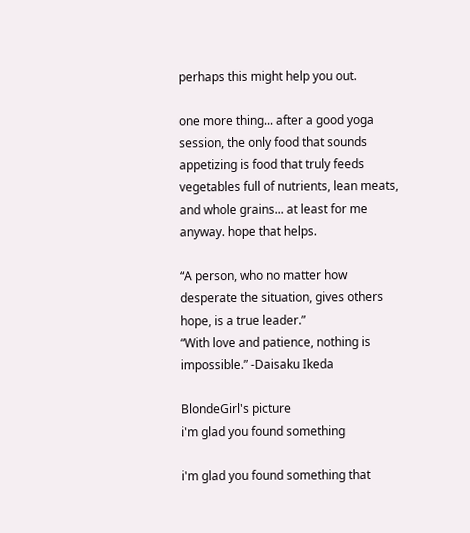perhaps this might help you out.

one more thing... after a good yoga session, the only food that sounds appetizing is food that truly feeds vegetables full of nutrients, lean meats, and whole grains... at least for me anyway. hope that helps.

“A person, who no matter how desperate the situation, gives others hope, is a true leader.”
“With love and patience, nothing is impossible.” -Daisaku Ikeda

BlondeGirl's picture
i'm glad you found something

i'm glad you found something that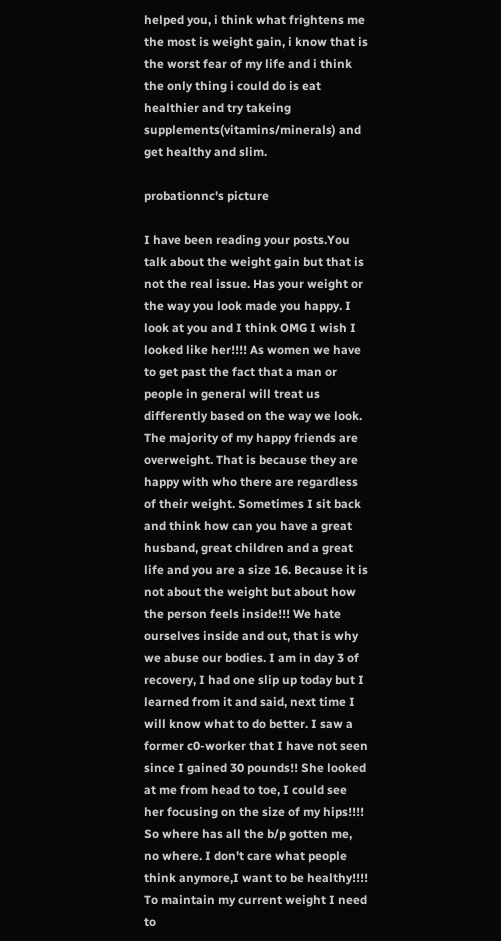helped you, i think what frightens me the most is weight gain, i know that is the worst fear of my life and i think the only thing i could do is eat healthier and try takeing supplements(vitamins/minerals) and get healthy and slim.

probationnc's picture

I have been reading your posts.You talk about the weight gain but that is not the real issue. Has your weight or the way you look made you happy. I look at you and I think OMG I wish I looked like her!!!! As women we have to get past the fact that a man or people in general will treat us differently based on the way we look. The majority of my happy friends are overweight. That is because they are happy with who there are regardless of their weight. Sometimes I sit back and think how can you have a great husband, great children and a great life and you are a size 16. Because it is not about the weight but about how the person feels inside!!! We hate ourselves inside and out, that is why we abuse our bodies. I am in day 3 of recovery, I had one slip up today but I learned from it and said, next time I will know what to do better. I saw a former c0-worker that I have not seen since I gained 30 pounds!! She looked at me from head to toe, I could see her focusing on the size of my hips!!!! So where has all the b/p gotten me, no where. I don't care what people think anymore,I want to be healthy!!!! To maintain my current weight I need to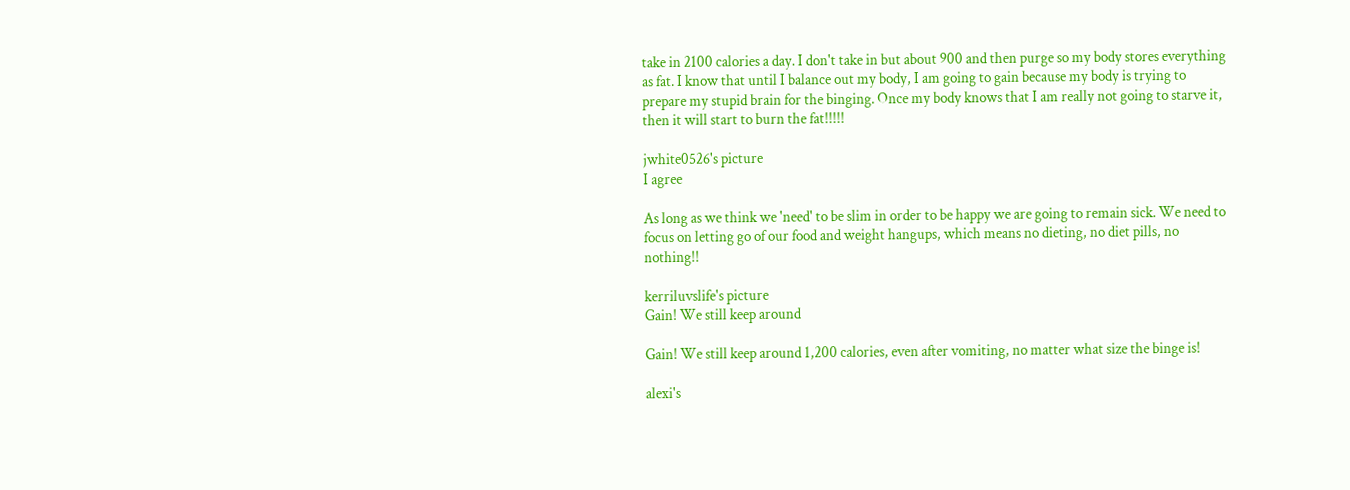take in 2100 calories a day. I don't take in but about 900 and then purge so my body stores everything as fat. I know that until I balance out my body, I am going to gain because my body is trying to prepare my stupid brain for the binging. Once my body knows that I am really not going to starve it, then it will start to burn the fat!!!!!

jwhite0526's picture
I agree

As long as we think we 'need' to be slim in order to be happy we are going to remain sick. We need to focus on letting go of our food and weight hangups, which means no dieting, no diet pills, no nothing!!

kerriluvslife's picture
Gain! We still keep around

Gain! We still keep around 1,200 calories, even after vomiting, no matter what size the binge is!

alexi's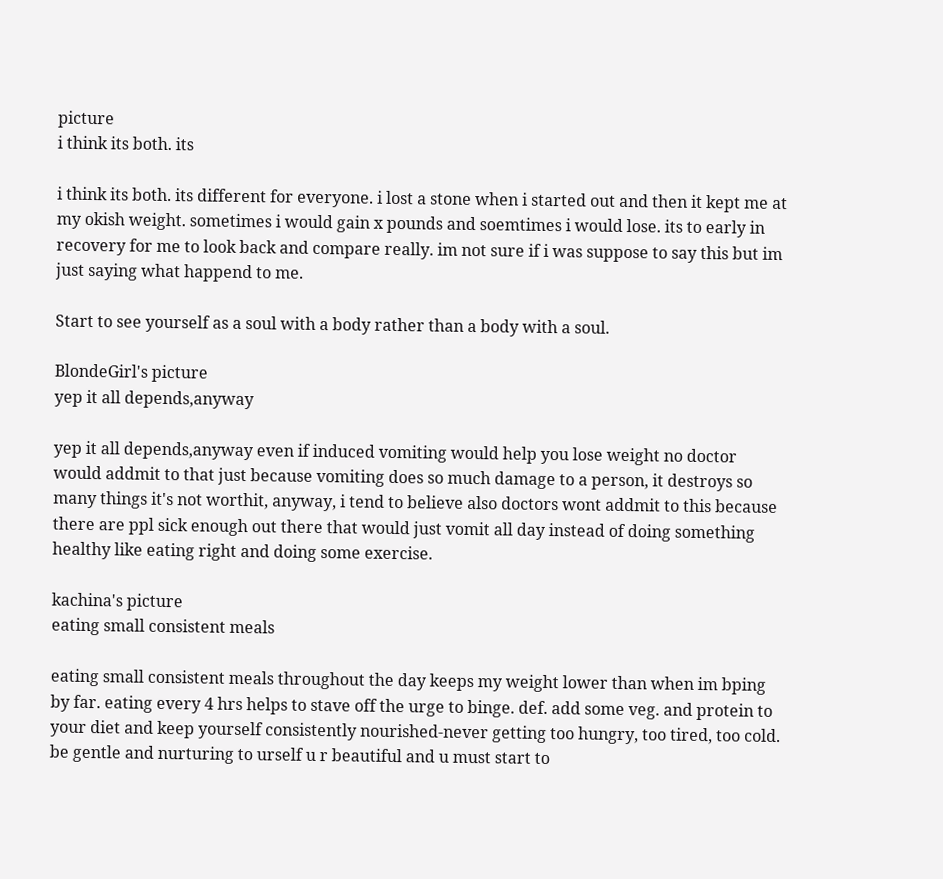picture
i think its both. its

i think its both. its different for everyone. i lost a stone when i started out and then it kept me at my okish weight. sometimes i would gain x pounds and soemtimes i would lose. its to early in recovery for me to look back and compare really. im not sure if i was suppose to say this but im just saying what happend to me.

Start to see yourself as a soul with a body rather than a body with a soul.

BlondeGirl's picture
yep it all depends,anyway

yep it all depends,anyway even if induced vomiting would help you lose weight no doctor would addmit to that just because vomiting does so much damage to a person, it destroys so many things it's not worthit, anyway, i tend to believe also doctors wont addmit to this because there are ppl sick enough out there that would just vomit all day instead of doing something healthy like eating right and doing some exercise.

kachina's picture
eating small consistent meals

eating small consistent meals throughout the day keeps my weight lower than when im bping by far. eating every 4 hrs helps to stave off the urge to binge. def. add some veg. and protein to your diet and keep yourself consistently nourished-never getting too hungry, too tired, too cold. be gentle and nurturing to urself u r beautiful and u must start to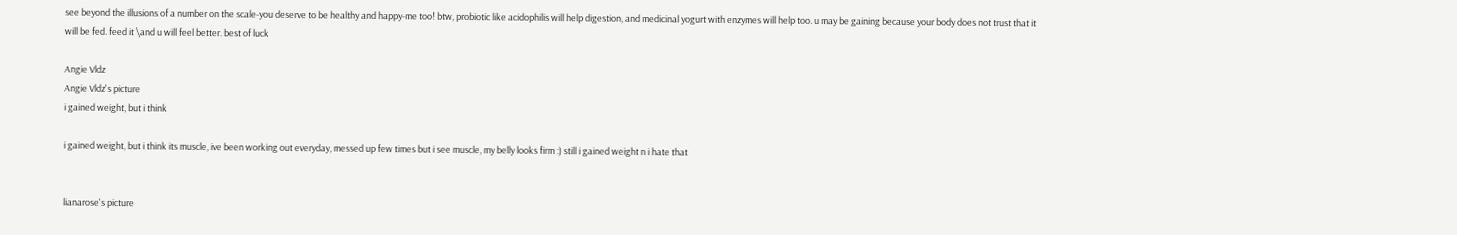see beyond the illusions of a number on the scale-you deserve to be healthy and happy-me too! btw, probiotic like acidophilis will help digestion, and medicinal yogurt with enzymes will help too. u may be gaining because your body does not trust that it will be fed. feed it \and u will feel better. best of luck

Angie Vldz
Angie Vldz's picture
i gained weight, but i think

i gained weight, but i think its muscle, ive been working out everyday, messed up few times but i see muscle, my belly looks firm :) still i gained weight n i hate that


lianarose's picture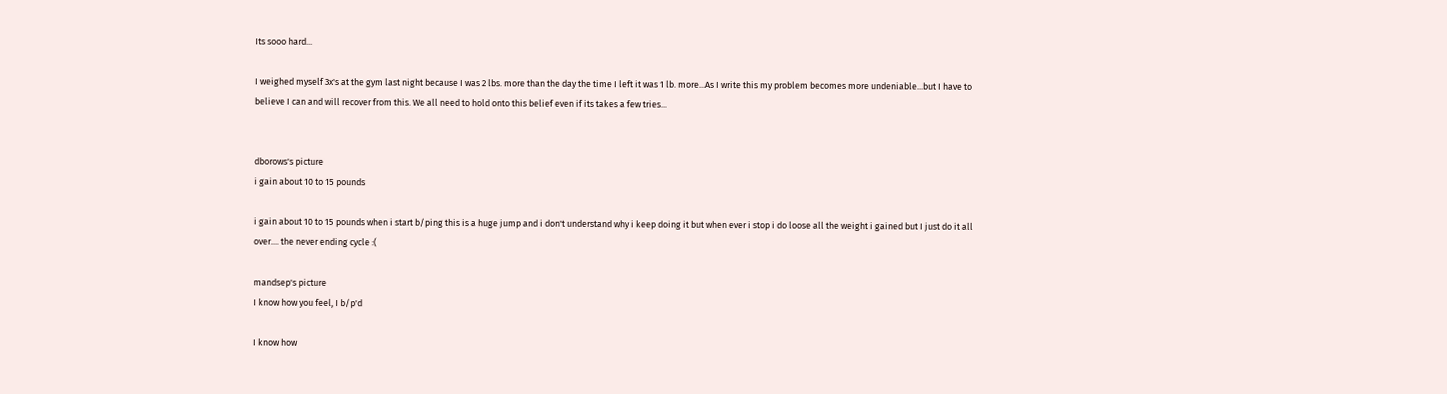Its sooo hard...

I weighed myself 3x's at the gym last night because I was 2 lbs. more than the day the time I left it was 1 lb. more...As I write this my problem becomes more undeniable...but I have to believe I can and will recover from this. We all need to hold onto this belief even if its takes a few tries...


dborows's picture
i gain about 10 to 15 pounds

i gain about 10 to 15 pounds when i start b/ping this is a huge jump and i don't understand why i keep doing it but when ever i stop i do loose all the weight i gained but I just do it all over.... the never ending cycle :(

mandsep's picture
I know how you feel, I b/p'd

I know how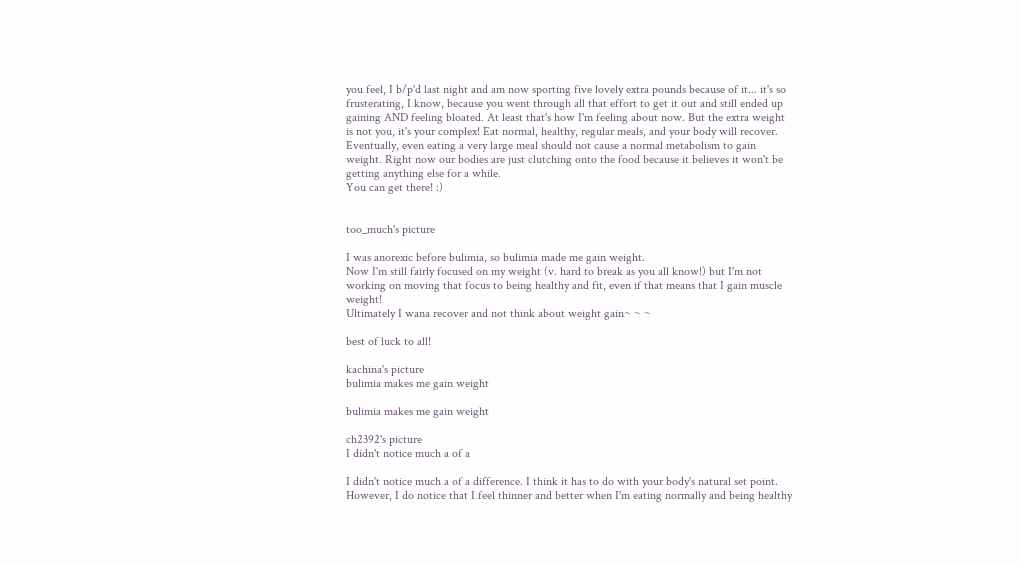you feel, I b/p'd last night and am now sporting five lovely extra pounds because of it... it's so frusterating, I know, because you went through all that effort to get it out and still ended up gaining AND feeling bloated. At least that's how I'm feeling about now. But the extra weight is not you, it's your complex! Eat normal, healthy, regular meals, and your body will recover. Eventually, even eating a very large meal should not cause a normal metabolism to gain weight. Right now our bodies are just clutching onto the food because it believes it won't be getting anything else for a while.
You can get there! :)


too_much's picture

I was anorexic before bulimia, so bulimia made me gain weight.
Now I'm still fairly focused on my weight (v. hard to break as you all know!) but I'm not working on moving that focus to being healthy and fit, even if that means that I gain muscle weight!
Ultimately I wana recover and not think about weight gain~ ~ ~

best of luck to all!

kachina's picture
bulimia makes me gain weight

bulimia makes me gain weight

ch2392's picture
I didn't notice much a of a

I didn't notice much a of a difference. I think it has to do with your body's natural set point. However, I do notice that I feel thinner and better when I'm eating normally and being healthy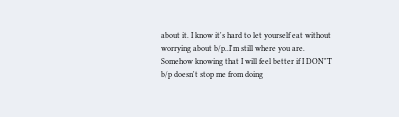about it. I know it's hard to let yourself eat without worrying about b/p..I'm still where you are. Somehow knowing that I will feel better if I DON"T b/p doesn't stop me from doing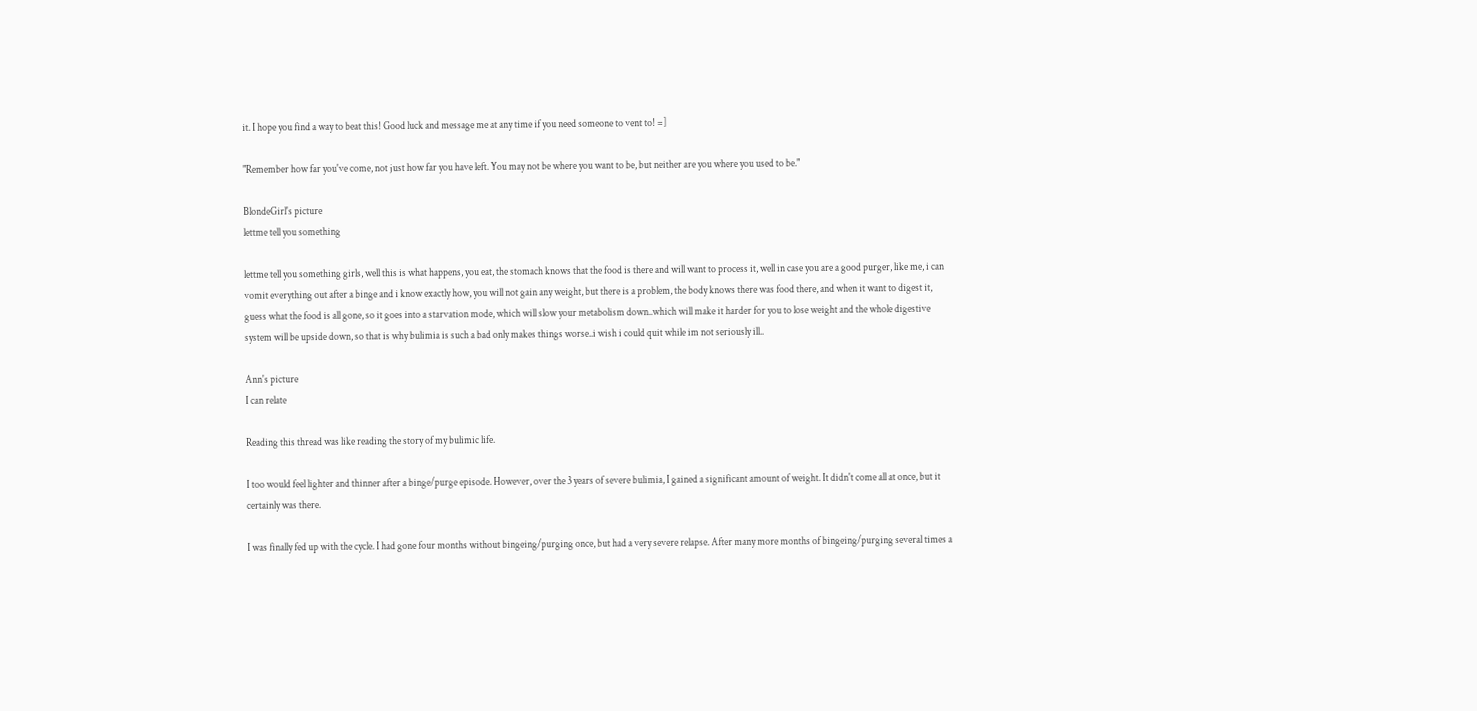it. I hope you find a way to beat this! Good luck and message me at any time if you need someone to vent to! =]

"Remember how far you've come, not just how far you have left. You may not be where you want to be, but neither are you where you used to be."

BlondeGirl's picture
lettme tell you something

lettme tell you something girls, well this is what happens, you eat, the stomach knows that the food is there and will want to process it, well in case you are a good purger, like me, i can vomit everything out after a binge and i know exactly how, you will not gain any weight, but there is a problem, the body knows there was food there, and when it want to digest it, guess what the food is all gone, so it goes into a starvation mode, which will slow your metabolism down..which will make it harder for you to lose weight and the whole digestive system will be upside down, so that is why bulimia is such a bad only makes things worse..i wish i could quit while im not seriously ill..

Ann's picture
I can relate

Reading this thread was like reading the story of my bulimic life.

I too would feel lighter and thinner after a binge/purge episode. However, over the 3 years of severe bulimia, I gained a significant amount of weight. It didn't come all at once, but it certainly was there.

I was finally fed up with the cycle. I had gone four months without bingeing/purging once, but had a very severe relapse. After many more months of bingeing/purging several times a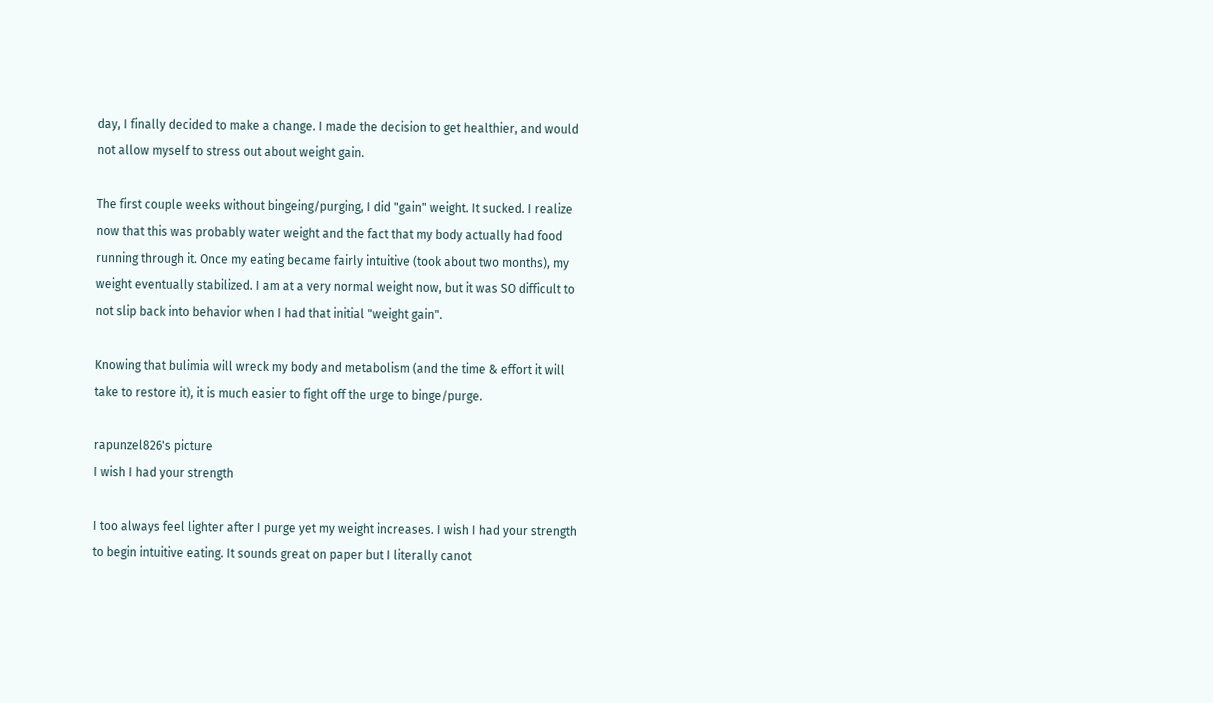day, I finally decided to make a change. I made the decision to get healthier, and would not allow myself to stress out about weight gain.

The first couple weeks without bingeing/purging, I did "gain" weight. It sucked. I realize now that this was probably water weight and the fact that my body actually had food running through it. Once my eating became fairly intuitive (took about two months), my weight eventually stabilized. I am at a very normal weight now, but it was SO difficult to not slip back into behavior when I had that initial "weight gain".

Knowing that bulimia will wreck my body and metabolism (and the time & effort it will take to restore it), it is much easier to fight off the urge to binge/purge.

rapunzel826's picture
I wish I had your strength

I too always feel lighter after I purge yet my weight increases. I wish I had your strength to begin intuitive eating. It sounds great on paper but I literally canot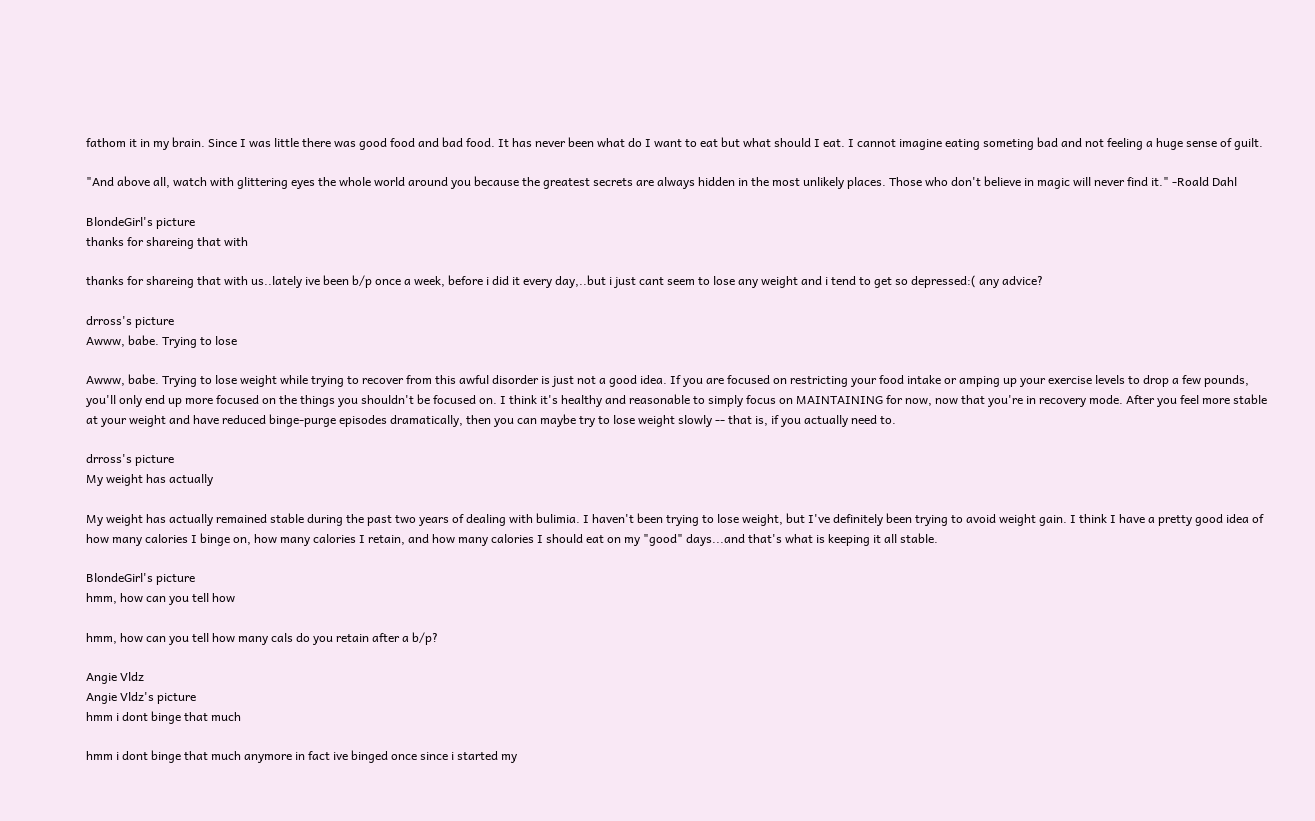fathom it in my brain. Since I was little there was good food and bad food. It has never been what do I want to eat but what should I eat. I cannot imagine eating someting bad and not feeling a huge sense of guilt.

"And above all, watch with glittering eyes the whole world around you because the greatest secrets are always hidden in the most unlikely places. Those who don't believe in magic will never find it." -Roald Dahl

BlondeGirl's picture
thanks for shareing that with

thanks for shareing that with us..lately ive been b/p once a week, before i did it every day,..but i just cant seem to lose any weight and i tend to get so depressed:( any advice?

drross's picture
Awww, babe. Trying to lose

Awww, babe. Trying to lose weight while trying to recover from this awful disorder is just not a good idea. If you are focused on restricting your food intake or amping up your exercise levels to drop a few pounds, you'll only end up more focused on the things you shouldn't be focused on. I think it's healthy and reasonable to simply focus on MAINTAINING for now, now that you're in recovery mode. After you feel more stable at your weight and have reduced binge-purge episodes dramatically, then you can maybe try to lose weight slowly -- that is, if you actually need to.

drross's picture
My weight has actually

My weight has actually remained stable during the past two years of dealing with bulimia. I haven't been trying to lose weight, but I've definitely been trying to avoid weight gain. I think I have a pretty good idea of how many calories I binge on, how many calories I retain, and how many calories I should eat on my "good" days...and that's what is keeping it all stable.

BlondeGirl's picture
hmm, how can you tell how

hmm, how can you tell how many cals do you retain after a b/p?

Angie Vldz
Angie Vldz's picture
hmm i dont binge that much

hmm i dont binge that much anymore in fact ive binged once since i started my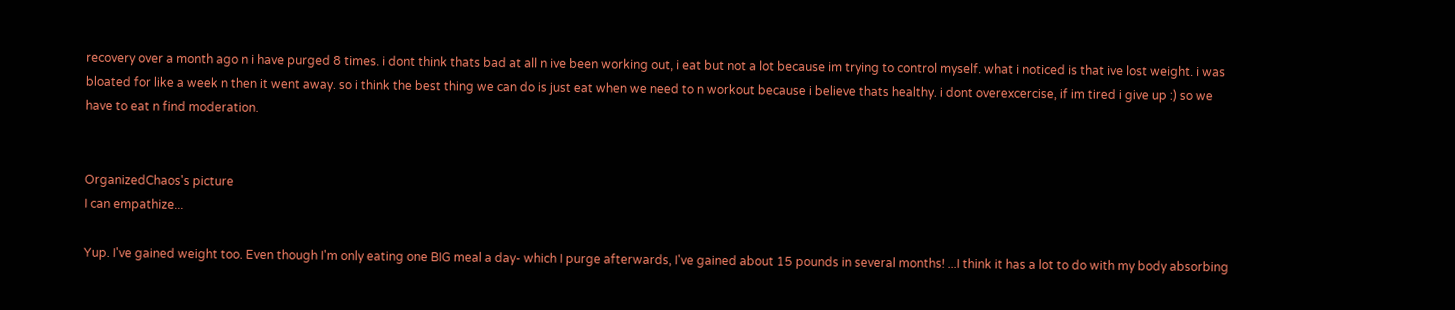recovery over a month ago n i have purged 8 times. i dont think thats bad at all n ive been working out, i eat but not a lot because im trying to control myself. what i noticed is that ive lost weight. i was bloated for like a week n then it went away. so i think the best thing we can do is just eat when we need to n workout because i believe thats healthy. i dont overexcercise, if im tired i give up :) so we have to eat n find moderation.


OrganizedChaos's picture
I can empathize...

Yup. I've gained weight too. Even though I'm only eating one BIG meal a day- which I purge afterwards, I've gained about 15 pounds in several months! ...I think it has a lot to do with my body absorbing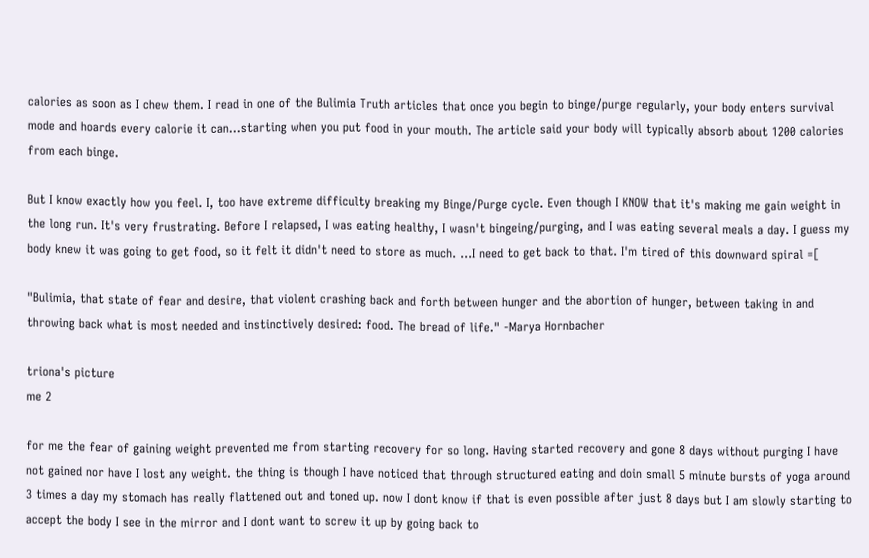calories as soon as I chew them. I read in one of the Bulimia Truth articles that once you begin to binge/purge regularly, your body enters survival mode and hoards every calorie it can...starting when you put food in your mouth. The article said your body will typically absorb about 1200 calories from each binge.

But I know exactly how you feel. I, too have extreme difficulty breaking my Binge/Purge cycle. Even though I KNOW that it's making me gain weight in the long run. It's very frustrating. Before I relapsed, I was eating healthy, I wasn't bingeing/purging, and I was eating several meals a day. I guess my body knew it was going to get food, so it felt it didn't need to store as much. ...I need to get back to that. I'm tired of this downward spiral =[

"Bulimia, that state of fear and desire, that violent crashing back and forth between hunger and the abortion of hunger, between taking in and throwing back what is most needed and instinctively desired: food. The bread of life." -Marya Hornbacher

triona's picture
me 2

for me the fear of gaining weight prevented me from starting recovery for so long. Having started recovery and gone 8 days without purging I have not gained nor have I lost any weight. the thing is though I have noticed that through structured eating and doin small 5 minute bursts of yoga around 3 times a day my stomach has really flattened out and toned up. now I dont know if that is even possible after just 8 days but I am slowly starting to accept the body I see in the mirror and I dont want to screw it up by going back to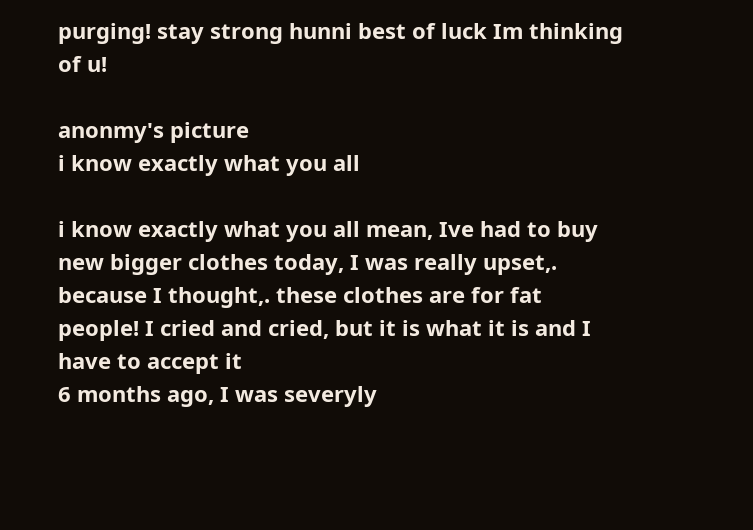purging! stay strong hunni best of luck Im thinking of u!

anonmy's picture
i know exactly what you all

i know exactly what you all mean, Ive had to buy new bigger clothes today, I was really upset,. because I thought,. these clothes are for fat people! I cried and cried, but it is what it is and I have to accept it
6 months ago, I was severyly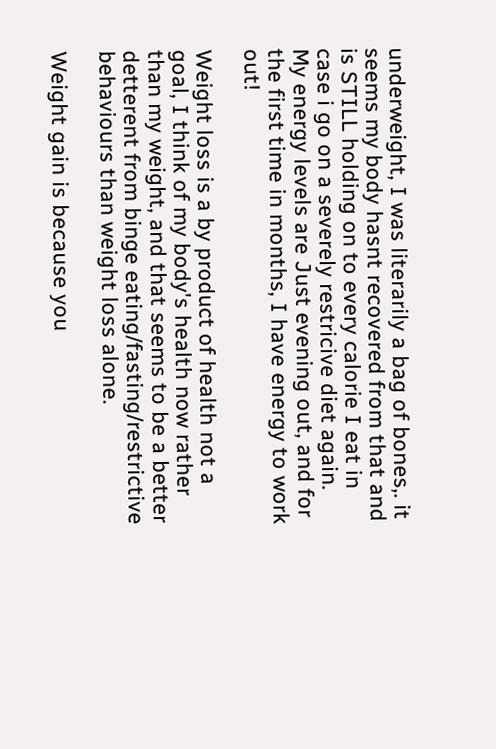underweight, I was literarily a bag of bones,. it seems my body hasnt recovered from that and is STILL holding on to every calorie I eat in case i go on a severely restricive diet again.
My energy levels are Just evening out, and for the first time in months, I have energy to work out!

Weight loss is a by product of health not a goal, I think of my body's health now rather than my weight, and that seems to be a better detterent from binge eating/fasting/restrictive behaviours than weight loss alone.

Weight gain is because you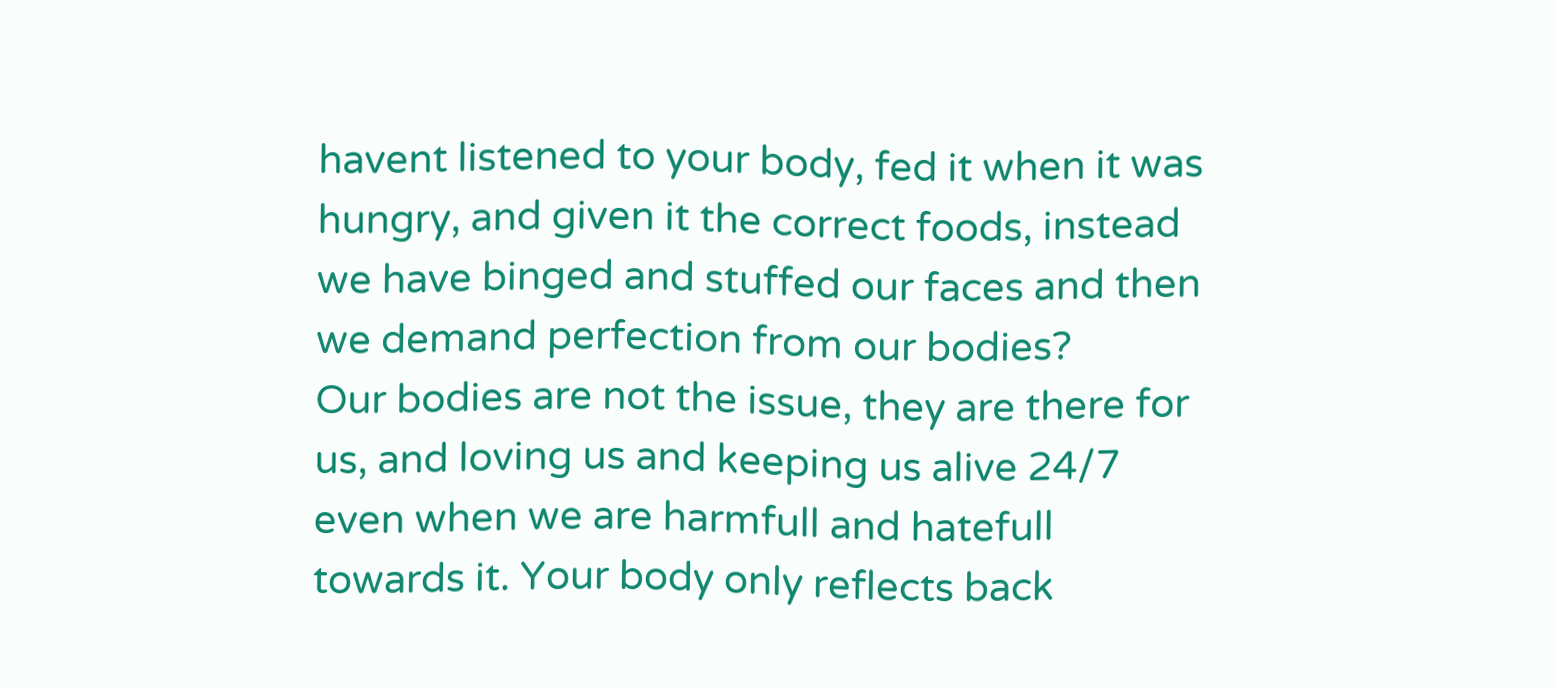havent listened to your body, fed it when it was hungry, and given it the correct foods, instead we have binged and stuffed our faces and then we demand perfection from our bodies?
Our bodies are not the issue, they are there for us, and loving us and keeping us alive 24/7 even when we are harmfull and hatefull towards it. Your body only reflects back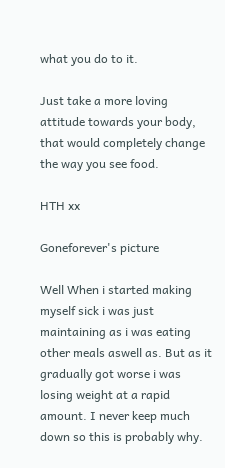what you do to it.

Just take a more loving attitude towards your body, that would completely change the way you see food.

HTH xx

Goneforever's picture

Well When i started making myself sick i was just maintaining as i was eating other meals aswell as. But as it gradually got worse i was losing weight at a rapid amount. I never keep much down so this is probably why.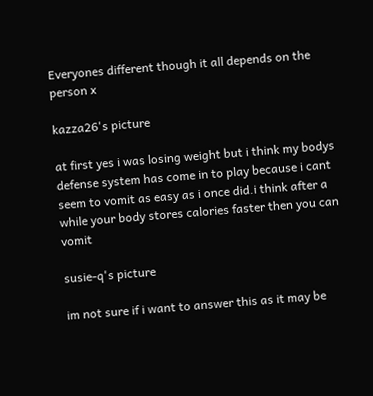Everyones different though it all depends on the person x

kazza26's picture

at first yes i was losing weight but i think my bodys defense system has come in to play because i cant seem to vomit as easy as i once did.i think after a while your body stores calories faster then you can vomit

susie-q's picture

im not sure if i want to answer this as it may be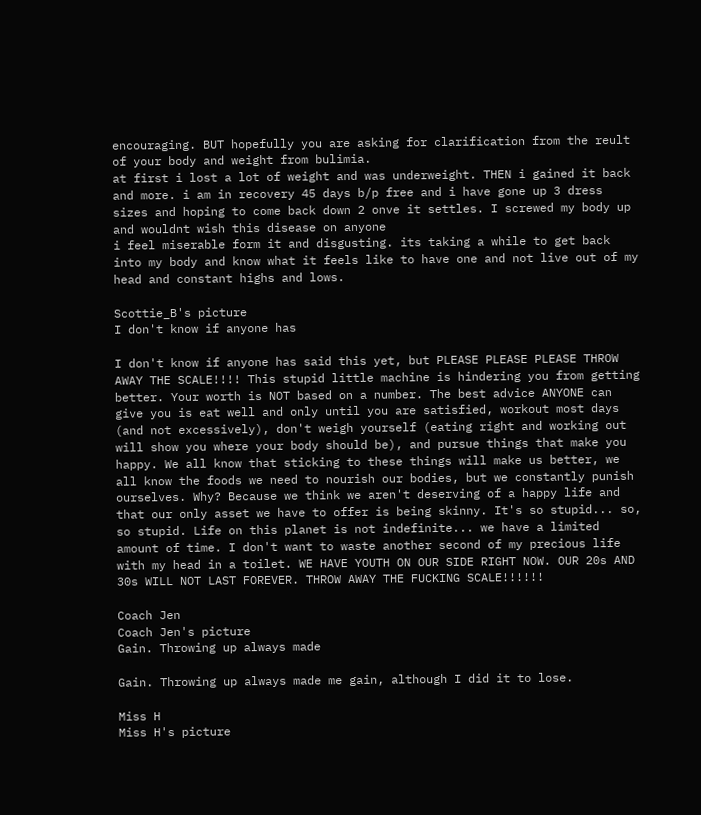encouraging. BUT hopefully you are asking for clarification from the reult of your body and weight from bulimia.
at first i lost a lot of weight and was underweight. THEN i gained it back and more. i am in recovery 45 days b/p free and i have gone up 3 dress sizes and hoping to come back down 2 onve it settles. I screwed my body up and wouldnt wish this disease on anyone
i feel miserable form it and disgusting. its taking a while to get back into my body and know what it feels like to have one and not live out of my head and constant highs and lows.

Scottie_B's picture
I don't know if anyone has

I don't know if anyone has said this yet, but PLEASE PLEASE PLEASE THROW AWAY THE SCALE!!!! This stupid little machine is hindering you from getting better. Your worth is NOT based on a number. The best advice ANYONE can give you is eat well and only until you are satisfied, workout most days (and not excessively), don't weigh yourself (eating right and working out will show you where your body should be), and pursue things that make you happy. We all know that sticking to these things will make us better, we all know the foods we need to nourish our bodies, but we constantly punish ourselves. Why? Because we think we aren't deserving of a happy life and that our only asset we have to offer is being skinny. It's so stupid... so, so stupid. Life on this planet is not indefinite... we have a limited amount of time. I don't want to waste another second of my precious life with my head in a toilet. WE HAVE YOUTH ON OUR SIDE RIGHT NOW. OUR 20s AND 30s WILL NOT LAST FOREVER. THROW AWAY THE FUCKING SCALE!!!!!!

Coach Jen
Coach Jen's picture
Gain. Throwing up always made

Gain. Throwing up always made me gain, although I did it to lose.

Miss H
Miss H's picture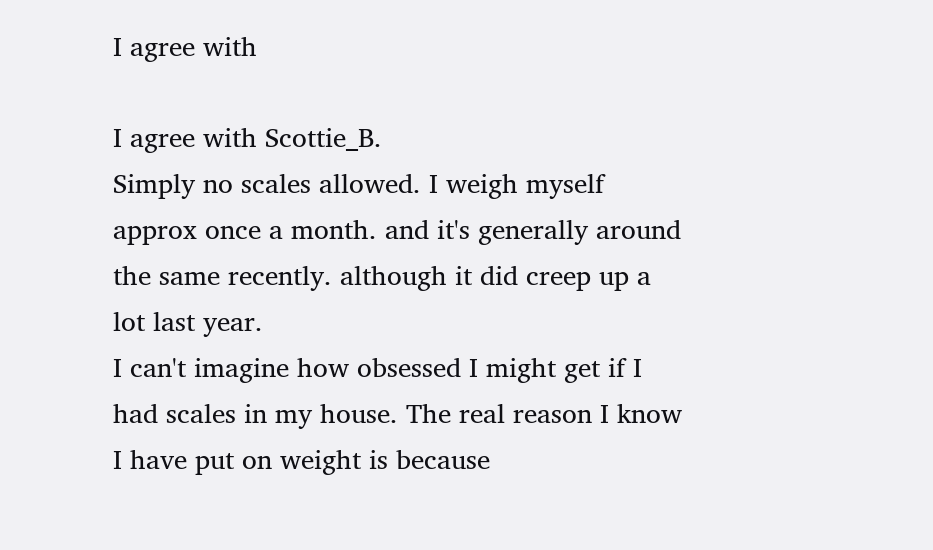I agree with

I agree with Scottie_B.
Simply no scales allowed. I weigh myself approx once a month. and it's generally around the same recently. although it did creep up a lot last year.
I can't imagine how obsessed I might get if I had scales in my house. The real reason I know I have put on weight is because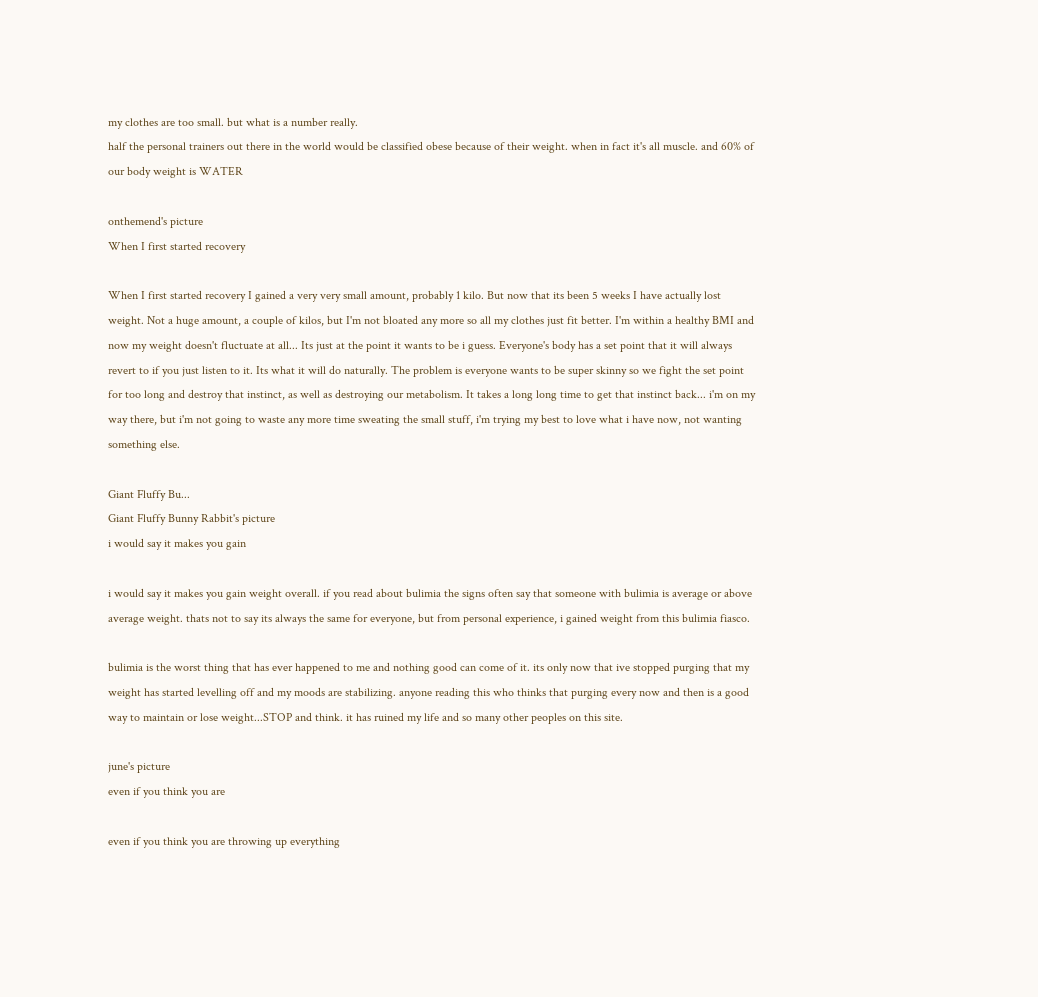my clothes are too small. but what is a number really.
half the personal trainers out there in the world would be classified obese because of their weight. when in fact it's all muscle. and 60% of our body weight is WATER

onthemend's picture
When I first started recovery

When I first started recovery I gained a very very small amount, probably 1 kilo. But now that its been 5 weeks I have actually lost weight. Not a huge amount, a couple of kilos, but I'm not bloated any more so all my clothes just fit better. I'm within a healthy BMI and now my weight doesn't fluctuate at all... Its just at the point it wants to be i guess. Everyone's body has a set point that it will always revert to if you just listen to it. Its what it will do naturally. The problem is everyone wants to be super skinny so we fight the set point for too long and destroy that instinct, as well as destroying our metabolism. It takes a long long time to get that instinct back... i'm on my way there, but i'm not going to waste any more time sweating the small stuff, i'm trying my best to love what i have now, not wanting something else.

Giant Fluffy Bu...
Giant Fluffy Bunny Rabbit's picture
i would say it makes you gain

i would say it makes you gain weight overall. if you read about bulimia the signs often say that someone with bulimia is average or above average weight. thats not to say its always the same for everyone, but from personal experience, i gained weight from this bulimia fiasco.

bulimia is the worst thing that has ever happened to me and nothing good can come of it. its only now that ive stopped purging that my weight has started levelling off and my moods are stabilizing. anyone reading this who thinks that purging every now and then is a good way to maintain or lose weight...STOP and think. it has ruined my life and so many other peoples on this site.

june's picture
even if you think you are

even if you think you are throwing up everything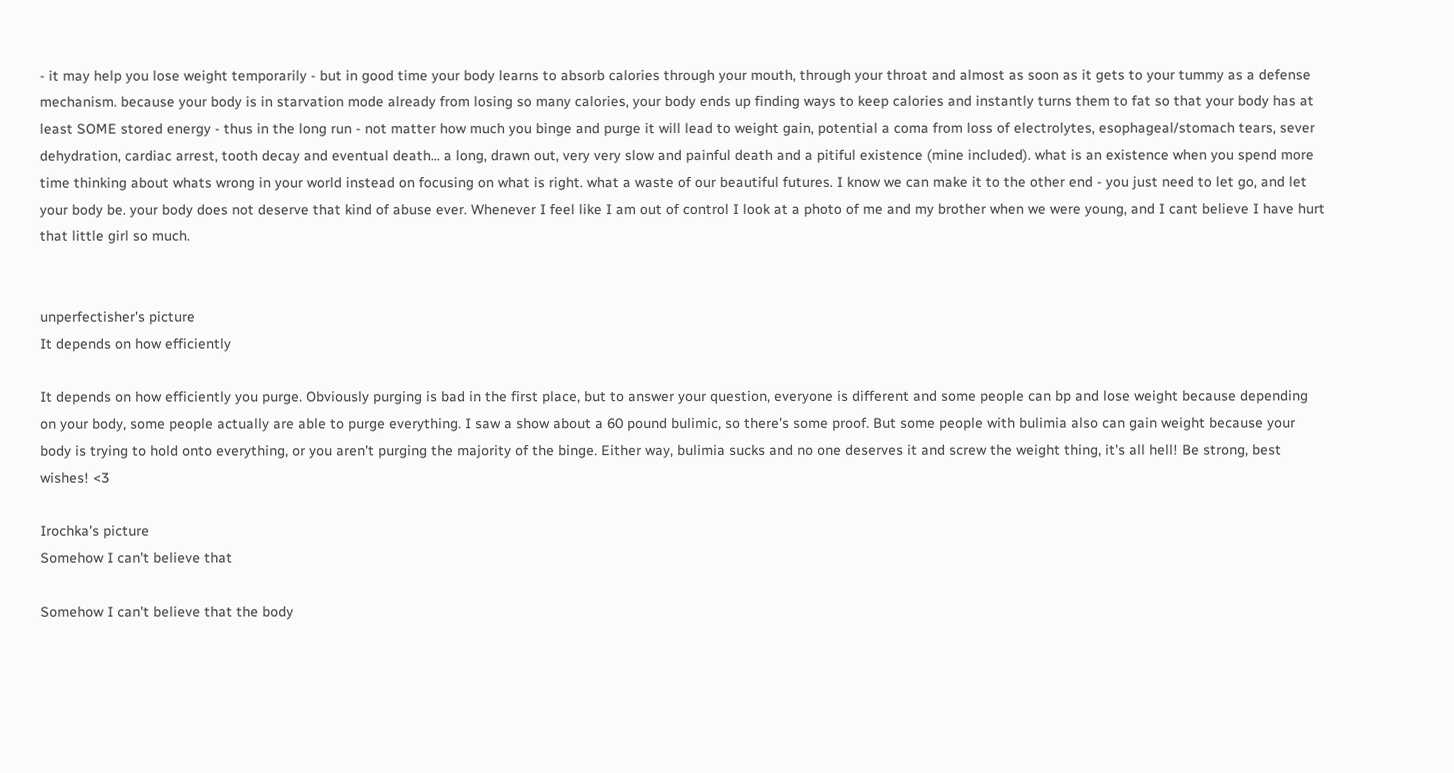- it may help you lose weight temporarily - but in good time your body learns to absorb calories through your mouth, through your throat and almost as soon as it gets to your tummy as a defense mechanism. because your body is in starvation mode already from losing so many calories, your body ends up finding ways to keep calories and instantly turns them to fat so that your body has at least SOME stored energy - thus in the long run - not matter how much you binge and purge it will lead to weight gain, potential a coma from loss of electrolytes, esophageal/stomach tears, sever dehydration, cardiac arrest, tooth decay and eventual death... a long, drawn out, very very slow and painful death and a pitiful existence (mine included). what is an existence when you spend more time thinking about whats wrong in your world instead on focusing on what is right. what a waste of our beautiful futures. I know we can make it to the other end - you just need to let go, and let your body be. your body does not deserve that kind of abuse ever. Whenever I feel like I am out of control I look at a photo of me and my brother when we were young, and I cant believe I have hurt that little girl so much.


unperfectisher's picture
It depends on how efficiently

It depends on how efficiently you purge. Obviously purging is bad in the first place, but to answer your question, everyone is different and some people can bp and lose weight because depending on your body, some people actually are able to purge everything. I saw a show about a 60 pound bulimic, so there's some proof. But some people with bulimia also can gain weight because your body is trying to hold onto everything, or you aren't purging the majority of the binge. Either way, bulimia sucks and no one deserves it and screw the weight thing, it's all hell! Be strong, best wishes! <3

Irochka's picture
Somehow I can't believe that

Somehow I can't believe that the body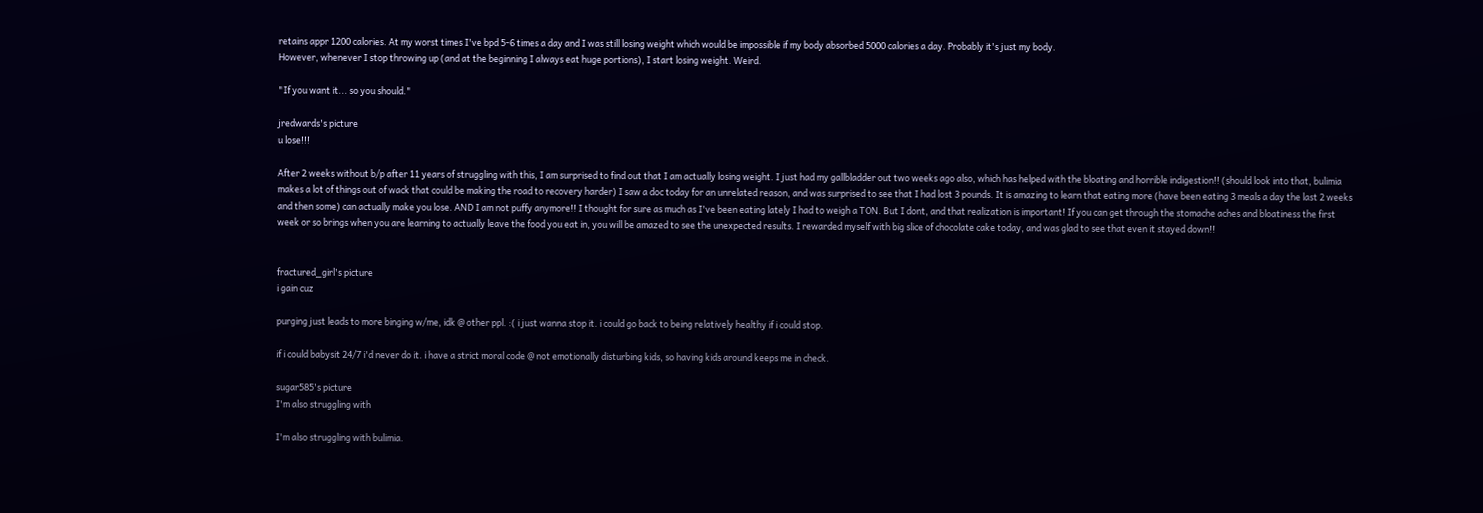retains appr 1200 calories. At my worst times I've bpd 5-6 times a day and I was still losing weight which would be impossible if my body absorbed 5000 calories a day. Probably it's just my body.
However, whenever I stop throwing up (and at the beginning I always eat huge portions), I start losing weight. Weird.

"If you want it... so you should."

jredwards's picture
u lose!!!

After 2 weeks without b/p after 11 years of struggling with this, I am surprised to find out that I am actually losing weight. I just had my gallbladder out two weeks ago also, which has helped with the bloating and horrible indigestion!! (should look into that, bulimia makes a lot of things out of wack that could be making the road to recovery harder) I saw a doc today for an unrelated reason, and was surprised to see that I had lost 3 pounds. It is amazing to learn that eating more (have been eating 3 meals a day the last 2 weeks and then some) can actually make you lose. AND I am not puffy anymore!! I thought for sure as much as I've been eating lately I had to weigh a TON. But I dont, and that realization is important! If you can get through the stomache aches and bloatiness the first week or so brings when you are learning to actually leave the food you eat in, you will be amazed to see the unexpected results. I rewarded myself with big slice of chocolate cake today, and was glad to see that even it stayed down!!


fractured_girl's picture
i gain cuz

purging just leads to more binging w/me, idk @ other ppl. :( i just wanna stop it. i could go back to being relatively healthy if i could stop.

if i could babysit 24/7 i'd never do it. i have a strict moral code @ not emotionally disturbing kids, so having kids around keeps me in check.

sugar585's picture
I'm also struggling with

I'm also struggling with bulimia.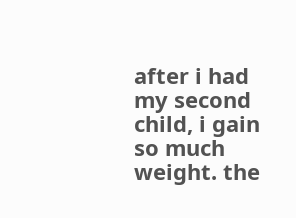after i had my second child, i gain so much weight. the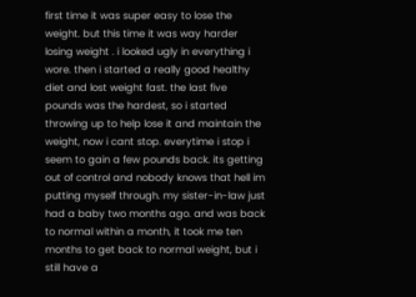first time it was super easy to lose the weight. but this time it was way harder losing weight . i looked ugly in everything i wore. then i started a really good healthy diet and lost weight fast. the last five pounds was the hardest, so i started throwing up to help lose it and maintain the weight, now i cant stop. everytime i stop i seem to gain a few pounds back. its getting out of control and nobody knows that hell im putting myself through. my sister-in-law just had a baby two months ago. and was back to normal within a month, it took me ten months to get back to normal weight, but i still have a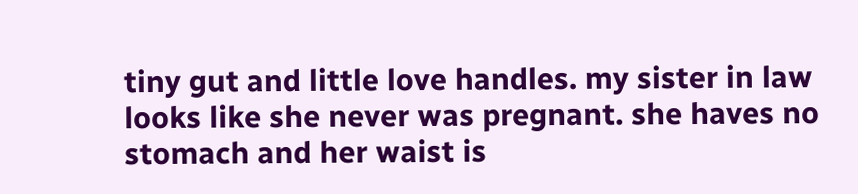tiny gut and little love handles. my sister in law looks like she never was pregnant. she haves no stomach and her waist is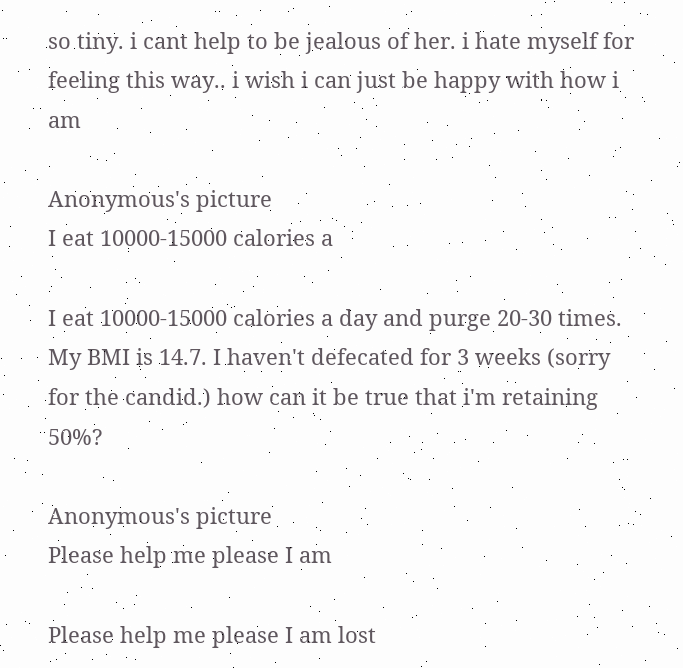so tiny. i cant help to be jealous of her. i hate myself for feeling this way.. i wish i can just be happy with how i am

Anonymous's picture
I eat 10000-15000 calories a

I eat 10000-15000 calories a day and purge 20-30 times. My BMI is 14.7. I haven't defecated for 3 weeks (sorry for the candid.) how can it be true that i'm retaining 50%?

Anonymous's picture
Please help me please I am

Please help me please I am lost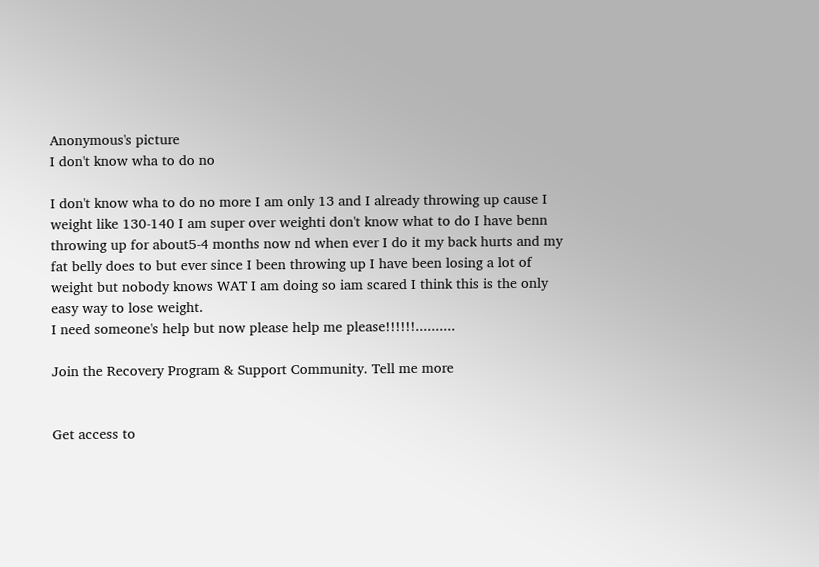Anonymous's picture
I don't know wha to do no

I don't know wha to do no more I am only 13 and I already throwing up cause I weight like 130-140 I am super over weighti don't know what to do I have benn throwing up for about5-4 months now nd when ever I do it my back hurts and my fat belly does to but ever since I been throwing up I have been losing a lot of weight but nobody knows WAT I am doing so iam scared I think this is the only easy way to lose weight.
I need someone's help but now please help me please!!!!!!..........

Join the Recovery Program & Support Community. Tell me more


Get access to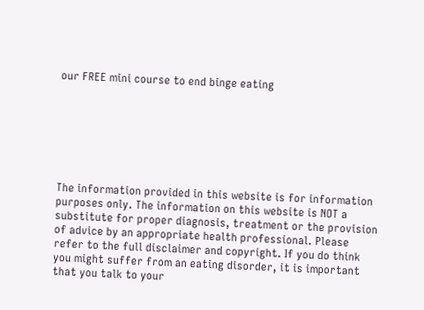our FREE mini course to end binge eating







The information provided in this website is for information purposes only. The information on this website is NOT a substitute for proper diagnosis, treatment or the provision of advice by an appropriate health professional. Please refer to the full disclaimer and copyright. If you do think you might suffer from an eating disorder, it is important that you talk to your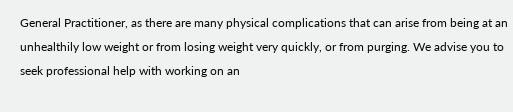General Practitioner, as there are many physical complications that can arise from being at an unhealthily low weight or from losing weight very quickly, or from purging. We advise you to seek professional help with working on an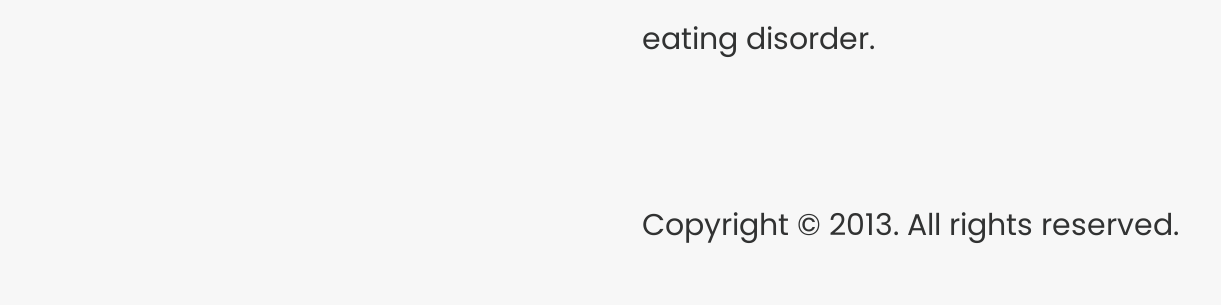eating disorder.


Copyright © 2013. All rights reserved.